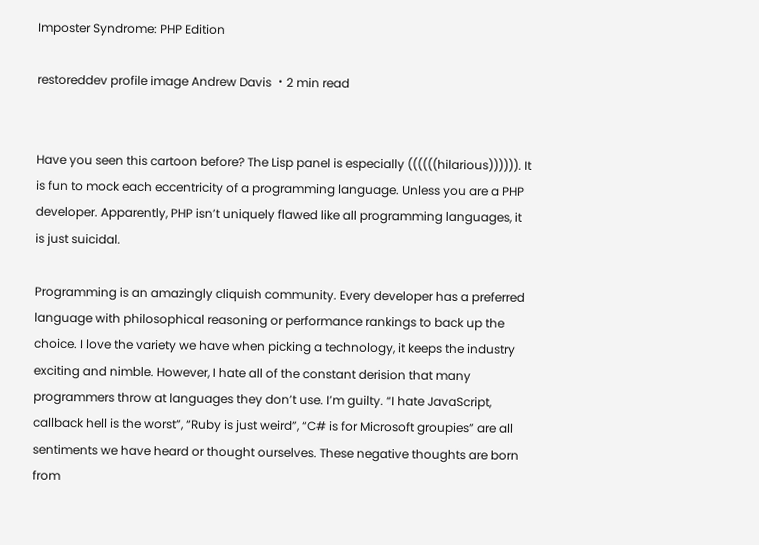Imposter Syndrome: PHP Edition

restoreddev profile image Andrew Davis ・2 min read


Have you seen this cartoon before? The Lisp panel is especially ((((((hilarious)))))). It is fun to mock each eccentricity of a programming language. Unless you are a PHP developer. Apparently, PHP isn’t uniquely flawed like all programming languages, it is just suicidal.

Programming is an amazingly cliquish community. Every developer has a preferred language with philosophical reasoning or performance rankings to back up the choice. I love the variety we have when picking a technology, it keeps the industry exciting and nimble. However, I hate all of the constant derision that many programmers throw at languages they don’t use. I’m guilty. “I hate JavaScript, callback hell is the worst”, “Ruby is just weird”, “C# is for Microsoft groupies” are all sentiments we have heard or thought ourselves. These negative thoughts are born from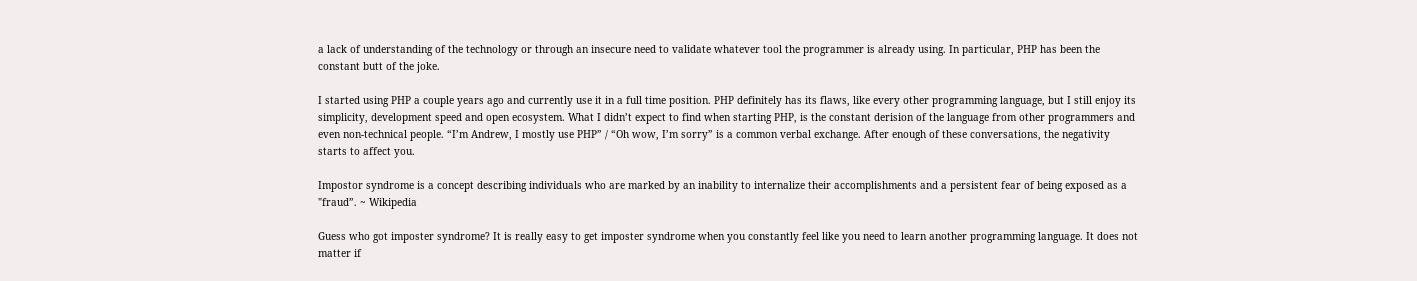a lack of understanding of the technology or through an insecure need to validate whatever tool the programmer is already using. In particular, PHP has been the constant butt of the joke.

I started using PHP a couple years ago and currently use it in a full time position. PHP definitely has its flaws, like every other programming language, but I still enjoy its simplicity, development speed and open ecosystem. What I didn’t expect to find when starting PHP, is the constant derision of the language from other programmers and even non-technical people. “I’m Andrew, I mostly use PHP” / “Oh wow, I’m sorry” is a common verbal exchange. After enough of these conversations, the negativity starts to affect you.

Impostor syndrome is a concept describing individuals who are marked by an inability to internalize their accomplishments and a persistent fear of being exposed as a "fraud”. ~ Wikipedia

Guess who got imposter syndrome? It is really easy to get imposter syndrome when you constantly feel like you need to learn another programming language. It does not matter if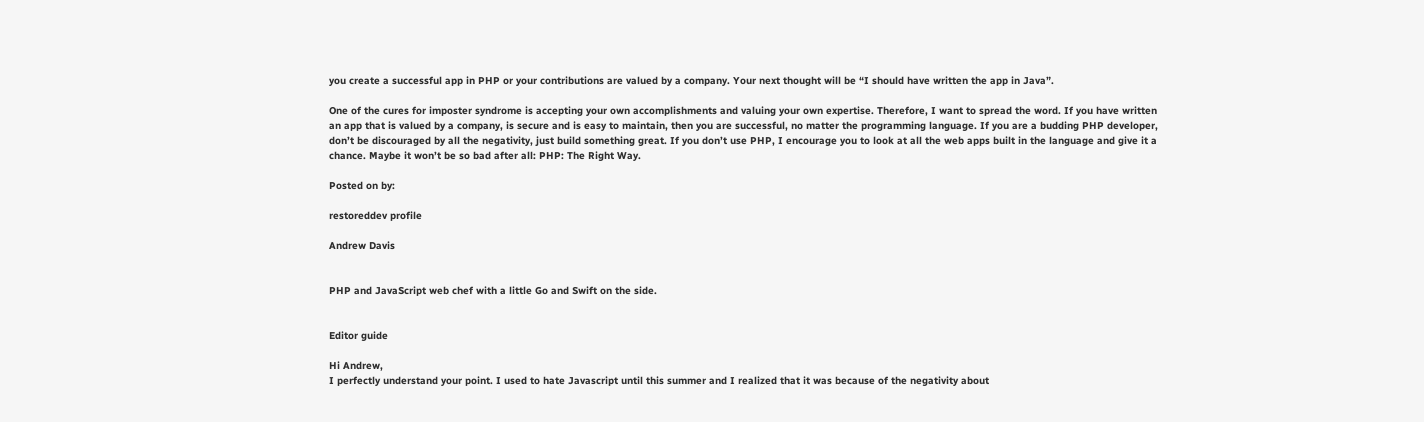you create a successful app in PHP or your contributions are valued by a company. Your next thought will be “I should have written the app in Java”.

One of the cures for imposter syndrome is accepting your own accomplishments and valuing your own expertise. Therefore, I want to spread the word. If you have written an app that is valued by a company, is secure and is easy to maintain, then you are successful, no matter the programming language. If you are a budding PHP developer, don’t be discouraged by all the negativity, just build something great. If you don’t use PHP, I encourage you to look at all the web apps built in the language and give it a chance. Maybe it won’t be so bad after all: PHP: The Right Way.

Posted on by:

restoreddev profile

Andrew Davis


PHP and JavaScript web chef with a little Go and Swift on the side.


Editor guide

Hi Andrew,
I perfectly understand your point. I used to hate Javascript until this summer and I realized that it was because of the negativity about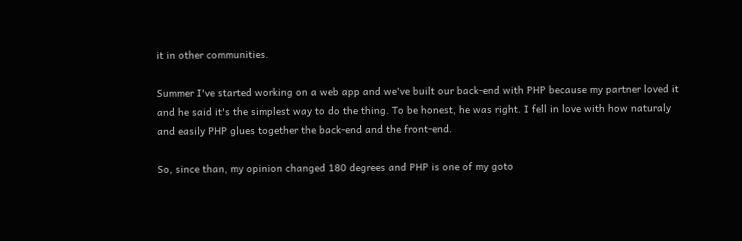it in other communities.

Summer I've started working on a web app and we've built our back-end with PHP because my partner loved it and he said it's the simplest way to do the thing. To be honest, he was right. I fell in love with how naturaly and easily PHP glues together the back-end and the front-end.

So, since than, my opinion changed 180 degrees and PHP is one of my goto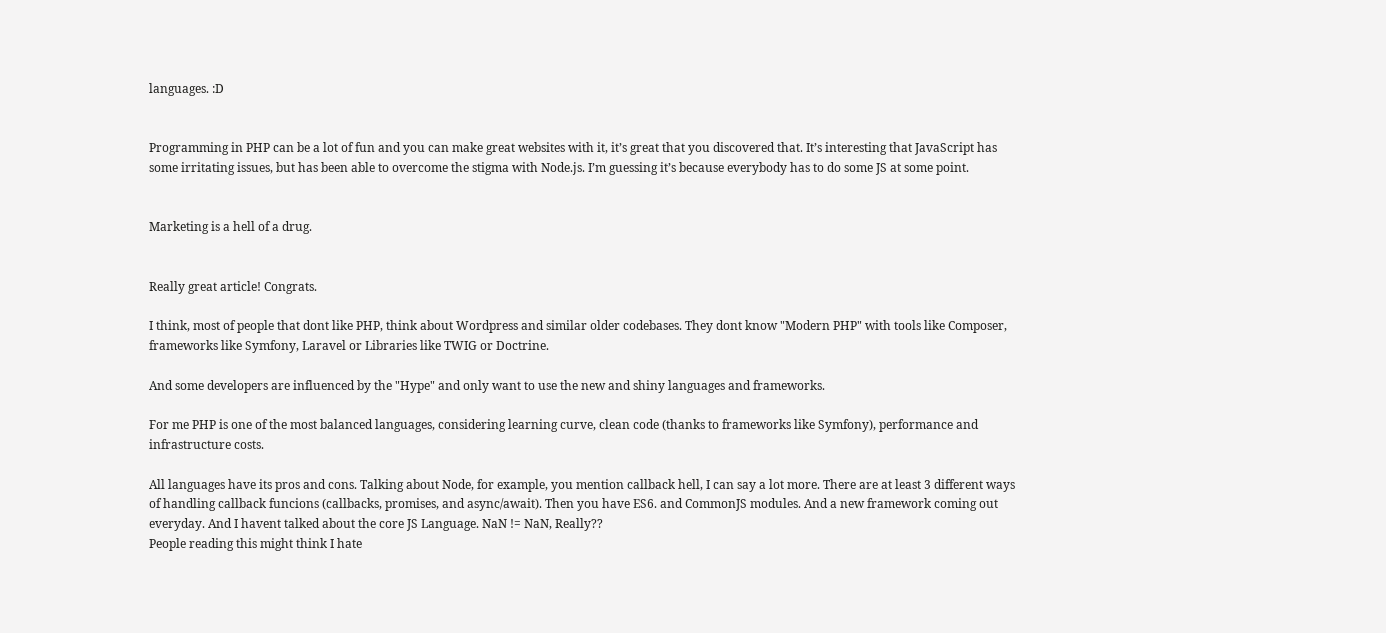languages. :D


Programming in PHP can be a lot of fun and you can make great websites with it, it’s great that you discovered that. It’s interesting that JavaScript has some irritating issues, but has been able to overcome the stigma with Node.js. I’m guessing it’s because everybody has to do some JS at some point.


Marketing is a hell of a drug.


Really great article! Congrats.

I think, most of people that dont like PHP, think about Wordpress and similar older codebases. They dont know "Modern PHP" with tools like Composer, frameworks like Symfony, Laravel or Libraries like TWIG or Doctrine.

And some developers are influenced by the "Hype" and only want to use the new and shiny languages and frameworks.

For me PHP is one of the most balanced languages, considering learning curve, clean code (thanks to frameworks like Symfony), performance and infrastructure costs.

All languages have its pros and cons. Talking about Node, for example, you mention callback hell, I can say a lot more. There are at least 3 different ways of handling callback funcions (callbacks, promises, and async/await). Then you have ES6. and CommonJS modules. And a new framework coming out everyday. And I havent talked about the core JS Language. NaN != NaN, Really??
People reading this might think I hate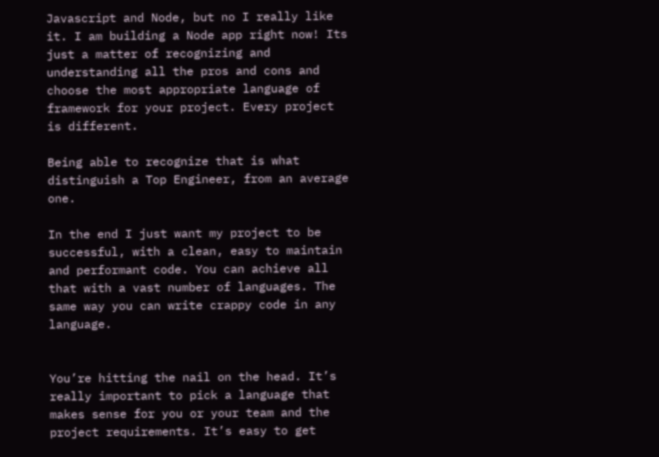Javascript and Node, but no I really like it. I am building a Node app right now! Its just a matter of recognizing and understanding all the pros and cons and choose the most appropriate language of framework for your project. Every project is different.

Being able to recognize that is what distinguish a Top Engineer, from an average one.

In the end I just want my project to be successful, with a clean, easy to maintain and performant code. You can achieve all that with a vast number of languages. The same way you can write crappy code in any language.


You’re hitting the nail on the head. It’s really important to pick a language that makes sense for you or your team and the project requirements. It’s easy to get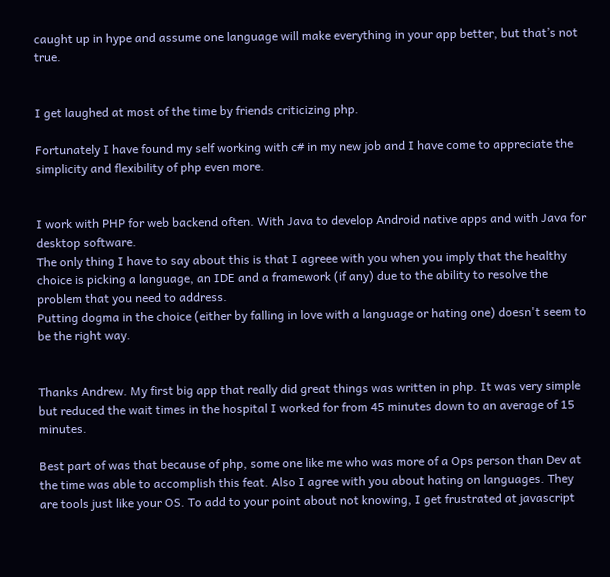caught up in hype and assume one language will make everything in your app better, but that’s not true.


I get laughed at most of the time by friends criticizing php.

Fortunately I have found my self working with c# in my new job and I have come to appreciate the simplicity and flexibility of php even more.


I work with PHP for web backend often. With Java to develop Android native apps and with Java for desktop software.
The only thing I have to say about this is that I agreee with you when you imply that the healthy choice is picking a language, an IDE and a framework (if any) due to the ability to resolve the problem that you need to address.
Putting dogma in the choice (either by falling in love with a language or hating one) doesn't seem to be the right way.


Thanks Andrew. My first big app that really did great things was written in php. It was very simple but reduced the wait times in the hospital I worked for from 45 minutes down to an average of 15 minutes.

Best part of was that because of php, some one like me who was more of a Ops person than Dev at the time was able to accomplish this feat. Also I agree with you about hating on languages. They are tools just like your OS. To add to your point about not knowing, I get frustrated at javascript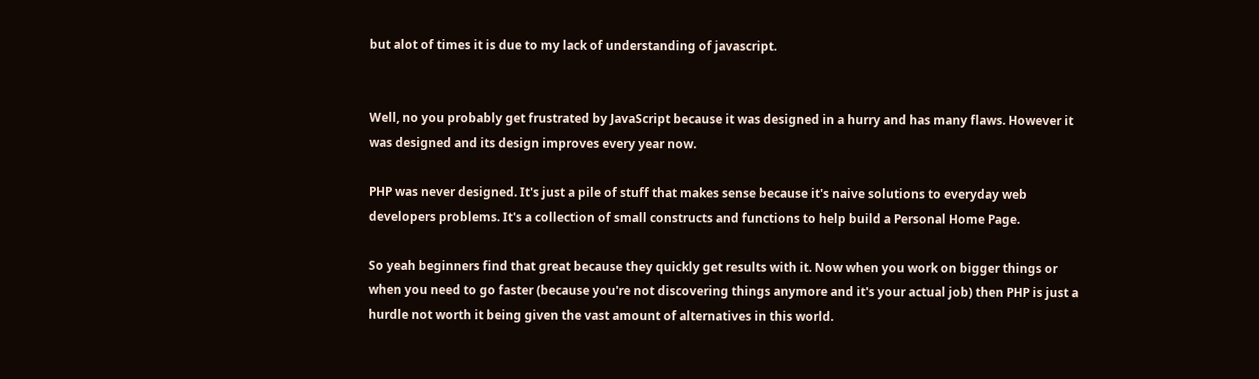but alot of times it is due to my lack of understanding of javascript.


Well, no you probably get frustrated by JavaScript because it was designed in a hurry and has many flaws. However it was designed and its design improves every year now.

PHP was never designed. It's just a pile of stuff that makes sense because it's naive solutions to everyday web developers problems. It's a collection of small constructs and functions to help build a Personal Home Page.

So yeah beginners find that great because they quickly get results with it. Now when you work on bigger things or when you need to go faster (because you're not discovering things anymore and it's your actual job) then PHP is just a hurdle not worth it being given the vast amount of alternatives in this world.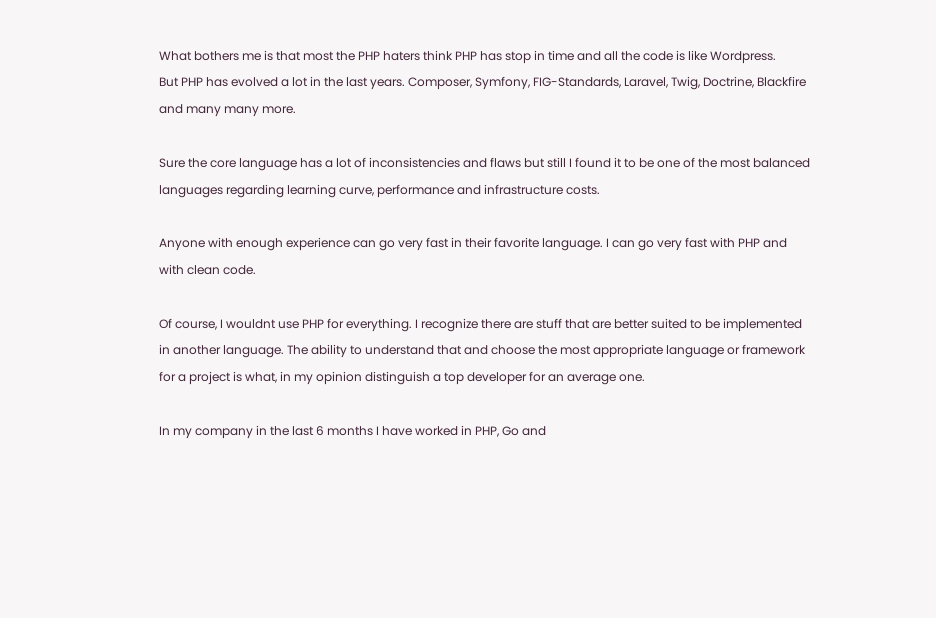What bothers me is that most the PHP haters think PHP has stop in time and all the code is like Wordpress.
But PHP has evolved a lot in the last years. Composer, Symfony, FIG-Standards, Laravel, Twig, Doctrine, Blackfire and many many more.

Sure the core language has a lot of inconsistencies and flaws but still I found it to be one of the most balanced languages regarding learning curve, performance and infrastructure costs.

Anyone with enough experience can go very fast in their favorite language. I can go very fast with PHP and with clean code.

Of course, I wouldnt use PHP for everything. I recognize there are stuff that are better suited to be implemented in another language. The ability to understand that and choose the most appropriate language or framework for a project is what, in my opinion distinguish a top developer for an average one.

In my company in the last 6 months I have worked in PHP, Go and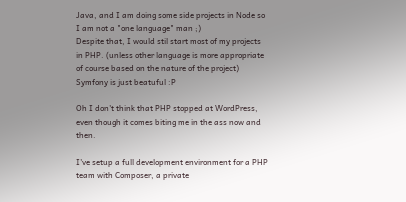Java, and I am doing some side projects in Node so I am not a "one language" man ;)
Despite that, I would stil start most of my projects in PHP. (unless other language is more appropriate of course based on the nature of the project) Symfony is just beatuful :P

Oh I don't think that PHP stopped at WordPress, even though it comes biting me in the ass now and then.

I've setup a full development environment for a PHP team with Composer, a private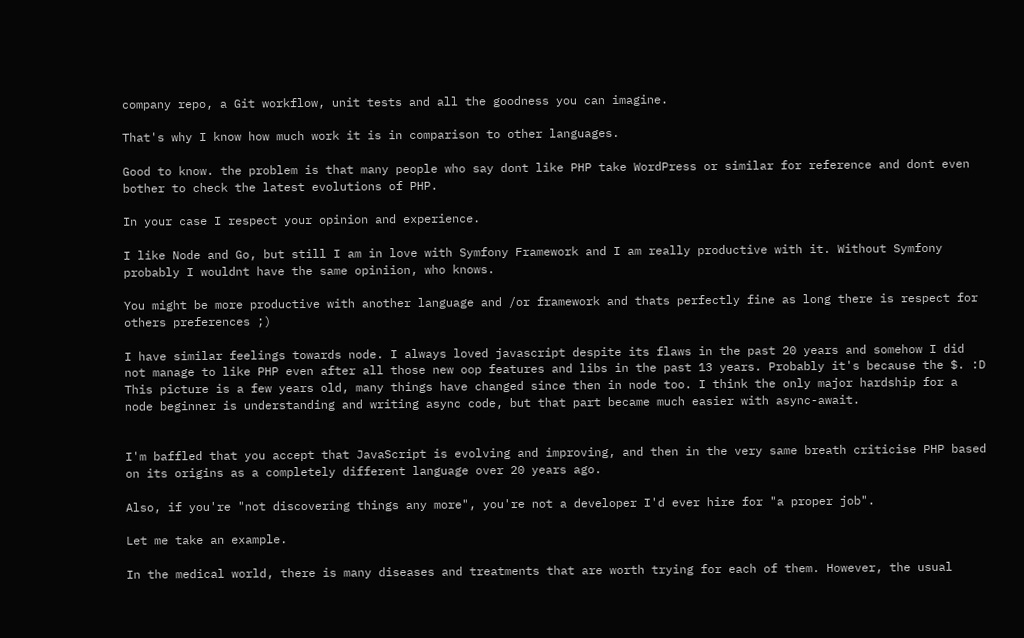company repo, a Git workflow, unit tests and all the goodness you can imagine.

That's why I know how much work it is in comparison to other languages.

Good to know. the problem is that many people who say dont like PHP take WordPress or similar for reference and dont even bother to check the latest evolutions of PHP.

In your case I respect your opinion and experience.

I like Node and Go, but still I am in love with Symfony Framework and I am really productive with it. Without Symfony probably I wouldnt have the same opiniion, who knows.

You might be more productive with another language and /or framework and thats perfectly fine as long there is respect for others preferences ;)

I have similar feelings towards node. I always loved javascript despite its flaws in the past 20 years and somehow I did not manage to like PHP even after all those new oop features and libs in the past 13 years. Probably it's because the $. :D This picture is a few years old, many things have changed since then in node too. I think the only major hardship for a node beginner is understanding and writing async code, but that part became much easier with async-await.


I'm baffled that you accept that JavaScript is evolving and improving, and then in the very same breath criticise PHP based on its origins as a completely different language over 20 years ago.

Also, if you're "not discovering things any more", you're not a developer I'd ever hire for "a proper job".

Let me take an example.

In the medical world, there is many diseases and treatments that are worth trying for each of them. However, the usual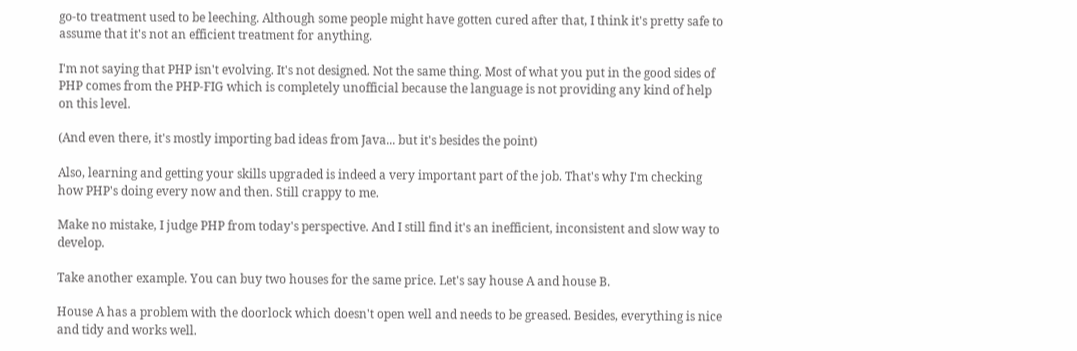go-to treatment used to be leeching. Although some people might have gotten cured after that, I think it's pretty safe to assume that it's not an efficient treatment for anything.

I'm not saying that PHP isn't evolving. It's not designed. Not the same thing. Most of what you put in the good sides of PHP comes from the PHP-FIG which is completely unofficial because the language is not providing any kind of help on this level.

(And even there, it's mostly importing bad ideas from Java... but it's besides the point)

Also, learning and getting your skills upgraded is indeed a very important part of the job. That's why I'm checking how PHP's doing every now and then. Still crappy to me.

Make no mistake, I judge PHP from today's perspective. And I still find it's an inefficient, inconsistent and slow way to develop.

Take another example. You can buy two houses for the same price. Let's say house A and house B.

House A has a problem with the doorlock which doesn't open well and needs to be greased. Besides, everything is nice and tidy and works well.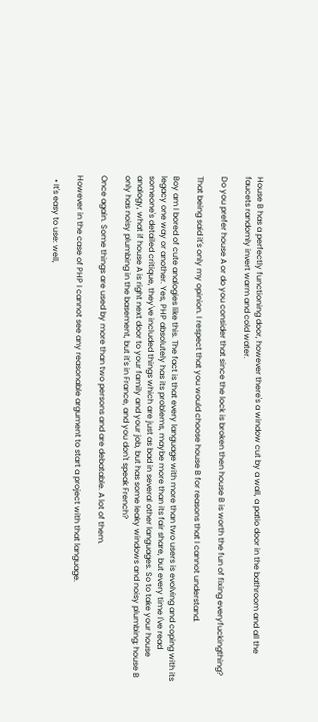House B has a perfectly functioning door, however there's a window cut by a wall, a patio door in the bathroom and all the faucets randomly invert warm and cold water.

Do you prefer house A or do you consider that since the lock is broken then house B is worth the fun of fixing everyfuckingthing?

That being said it's only my opinion. I respect that you would choose house B for reasons that I cannot understand.

Boy am I bored of cute analogies like this. The fact is that every language with more than two users is evolving and coping with its legacy one way or another. Yes, PHP absolutely has its problems, maybe more than its fair share, but every time I've read someone's detailed critique, they've included things which are just as bad in several other languages. So to take your house analogy, what if house A is right next door to your family and your job, but has some leaky windows and noisy plumbing; house B only has noisy plumbing in the basement, but it's in France, and you don't speak French?

Once again. Some things are used by more than two persons and are debatable. A lot of them.

However in the case of PHP I cannot see any reasonable argument to start a project with that language.

  • It's easy to use: well,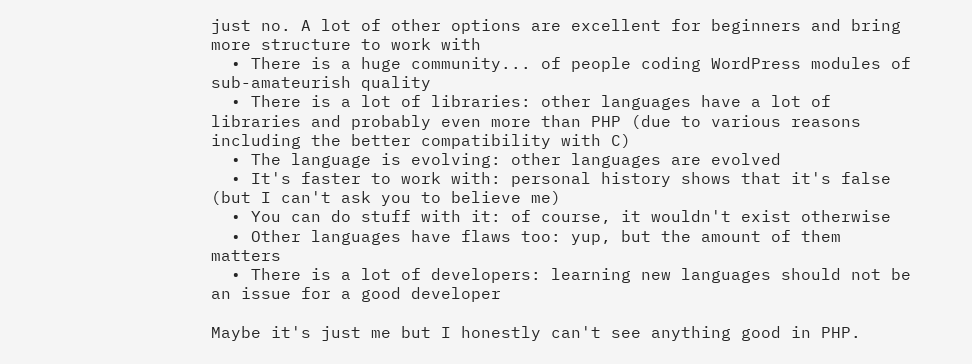just no. A lot of other options are excellent for beginners and bring more structure to work with
  • There is a huge community... of people coding WordPress modules of sub-amateurish quality
  • There is a lot of libraries: other languages have a lot of libraries and probably even more than PHP (due to various reasons including the better compatibility with C)
  • The language is evolving: other languages are evolved
  • It's faster to work with: personal history shows that it's false (but I can't ask you to believe me)
  • You can do stuff with it: of course, it wouldn't exist otherwise
  • Other languages have flaws too: yup, but the amount of them matters
  • There is a lot of developers: learning new languages should not be an issue for a good developer

Maybe it's just me but I honestly can't see anything good in PHP.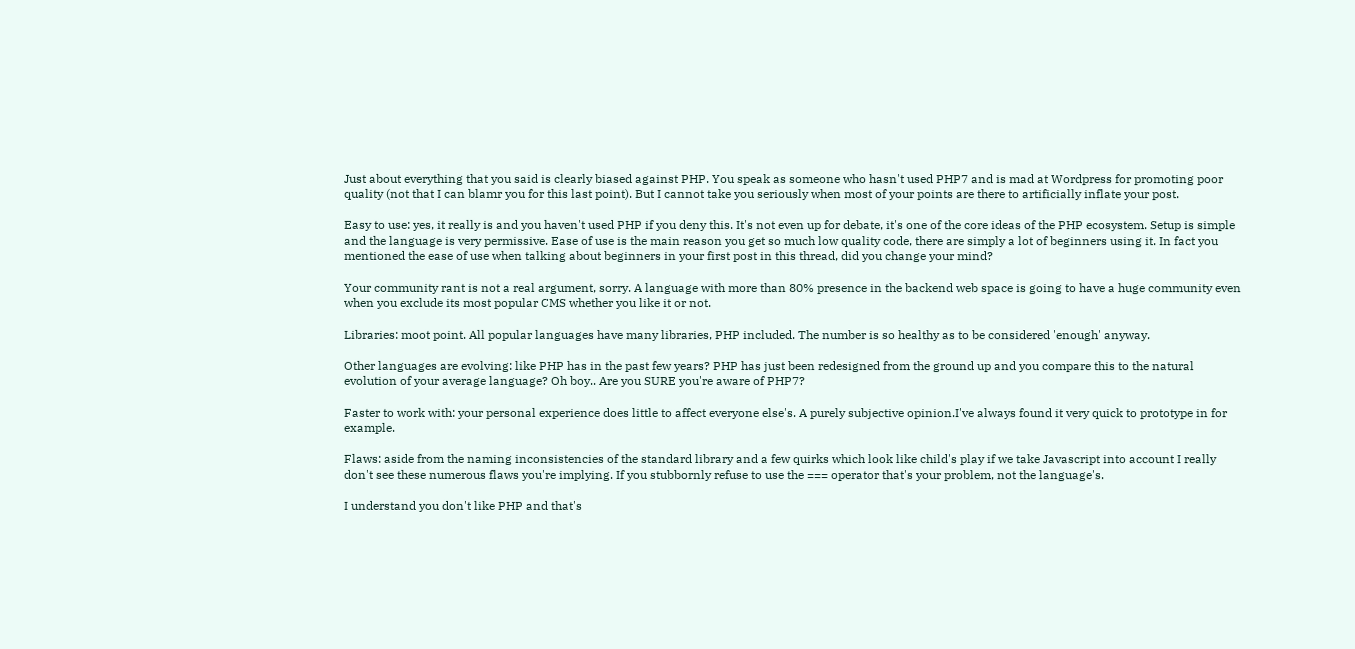Just about everything that you said is clearly biased against PHP. You speak as someone who hasn't used PHP7 and is mad at Wordpress for promoting poor quality (not that I can blamr you for this last point). But I cannot take you seriously when most of your points are there to artificially inflate your post.

Easy to use: yes, it really is and you haven't used PHP if you deny this. It's not even up for debate, it's one of the core ideas of the PHP ecosystem. Setup is simple and the language is very permissive. Ease of use is the main reason you get so much low quality code, there are simply a lot of beginners using it. In fact you mentioned the ease of use when talking about beginners in your first post in this thread, did you change your mind?

Your community rant is not a real argument, sorry. A language with more than 80% presence in the backend web space is going to have a huge community even when you exclude its most popular CMS whether you like it or not.

Libraries: moot point. All popular languages have many libraries, PHP included. The number is so healthy as to be considered 'enough' anyway.

Other languages are evolving: like PHP has in the past few years? PHP has just been redesigned from the ground up and you compare this to the natural evolution of your average language? Oh boy.. Are you SURE you're aware of PHP7?

Faster to work with: your personal experience does little to affect everyone else's. A purely subjective opinion.I've always found it very quick to prototype in for example.

Flaws: aside from the naming inconsistencies of the standard library and a few quirks which look like child's play if we take Javascript into account I really don't see these numerous flaws you're implying. If you stubbornly refuse to use the === operator that's your problem, not the language's.

I understand you don't like PHP and that's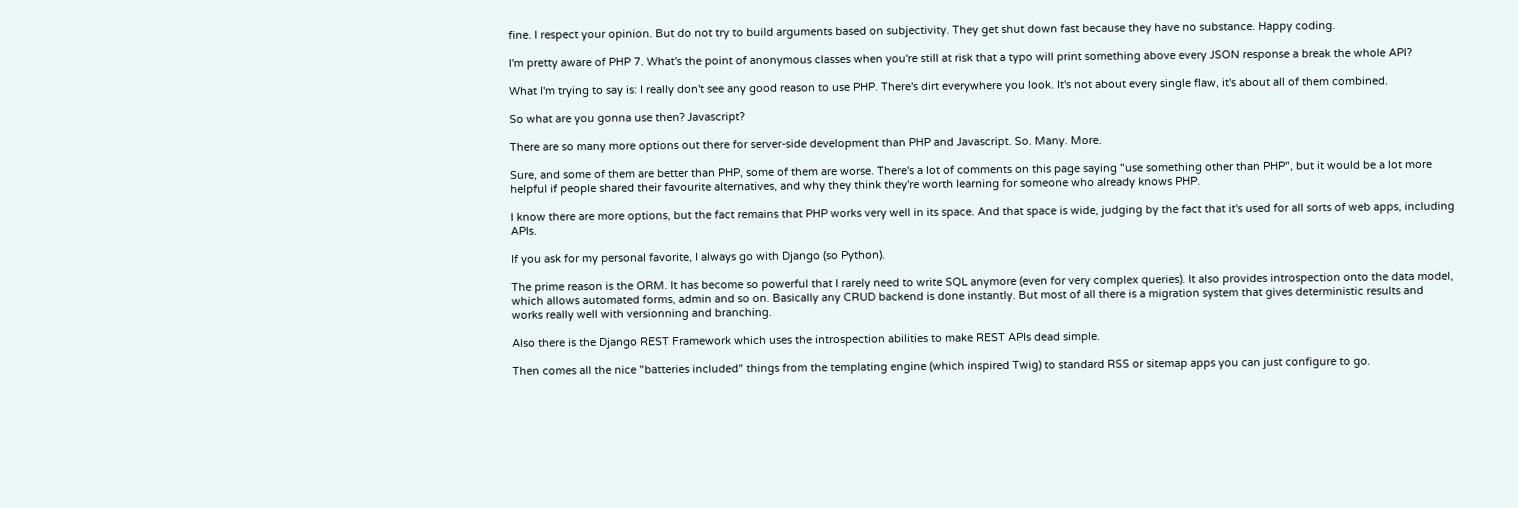fine. I respect your opinion. But do not try to build arguments based on subjectivity. They get shut down fast because they have no substance. Happy coding.

I'm pretty aware of PHP 7. What's the point of anonymous classes when you're still at risk that a typo will print something above every JSON response a break the whole API?

What I'm trying to say is: I really don't see any good reason to use PHP. There's dirt everywhere you look. It's not about every single flaw, it's about all of them combined.

So what are you gonna use then? Javascript?

There are so many more options out there for server-side development than PHP and Javascript. So. Many. More.

Sure, and some of them are better than PHP, some of them are worse. There's a lot of comments on this page saying "use something other than PHP", but it would be a lot more helpful if people shared their favourite alternatives, and why they think they're worth learning for someone who already knows PHP.

I know there are more options, but the fact remains that PHP works very well in its space. And that space is wide, judging by the fact that it's used for all sorts of web apps, including APIs.

If you ask for my personal favorite, I always go with Django (so Python).

The prime reason is the ORM. It has become so powerful that I rarely need to write SQL anymore (even for very complex queries). It also provides introspection onto the data model, which allows automated forms, admin and so on. Basically any CRUD backend is done instantly. But most of all there is a migration system that gives deterministic results and works really well with versionning and branching.

Also there is the Django REST Framework which uses the introspection abilities to make REST APIs dead simple.

Then comes all the nice "batteries included" things from the templating engine (which inspired Twig) to standard RSS or sitemap apps you can just configure to go.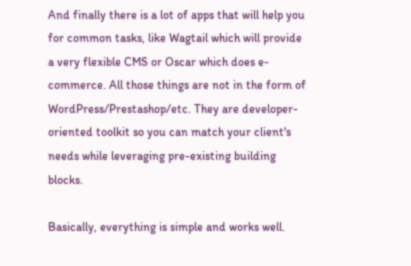And finally there is a lot of apps that will help you for common tasks, like Wagtail which will provide a very flexible CMS or Oscar which does e-commerce. All those things are not in the form of WordPress/Prestashop/etc. They are developer-oriented toolkit so you can match your client's needs while leveraging pre-existing building blocks.

Basically, everything is simple and works well.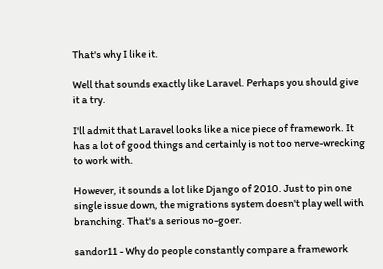That's why I like it.

Well that sounds exactly like Laravel. Perhaps you should give it a try.

I'll admit that Laravel looks like a nice piece of framework. It has a lot of good things and certainly is not too nerve-wrecking to work with.

However, it sounds a lot like Django of 2010. Just to pin one single issue down, the migrations system doesn't play well with branching. That's a serious no-goer.

sandor11 - Why do people constantly compare a framework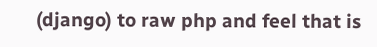(django) to raw php and feel that is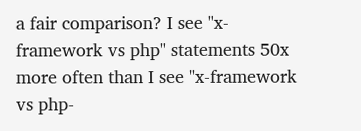a fair comparison? I see "x-framework vs php" statements 50x more often than I see "x-framework vs php-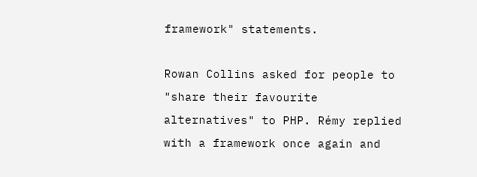framework" statements.

Rowan Collins asked for people to "share their favourite alternatives" to PHP. Rémy replied with a framework once again and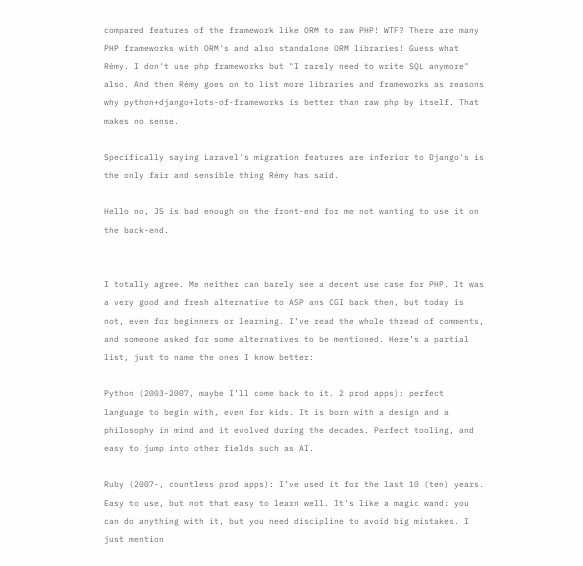compared features of the framework like ORM to raw PHP! WTF? There are many PHP frameworks with ORM's and also standalone ORM libraries! Guess what Rémy. I don't use php frameworks but "I rarely need to write SQL anymore" also. And then Rémy goes on to list more libraries and frameworks as reasons why python+django+lots-of-frameworks is better than raw php by itself. That makes no sense.

Specifically saying Laravel's migration features are inferior to Django's is the only fair and sensible thing Rémy has said.

Hello no, JS is bad enough on the front-end for me not wanting to use it on the back-end.


I totally agree. Me neither can barely see a decent use case for PHP. It was a very good and fresh alternative to ASP ans CGI back then, but today is not, even for beginners or learning. I’ve read the whole thread of comments, and someone asked for some alternatives to be mentioned. Here’s a partial list, just to name the ones I know better:

Python (2003-2007, maybe I’ll come back to it. 2 prod apps): perfect language to begin with, even for kids. It is born with a design and a philosophy in mind and it evolved during the decades. Perfect tooling, and easy to jump into other fields such as AI.

Ruby (2007-, countless prod apps): I’ve used it for the last 10 (ten) years. Easy to use, but not that easy to learn well. It’s like a magic wand: you can do anything with it, but you need discipline to avoid big mistakes. I just mention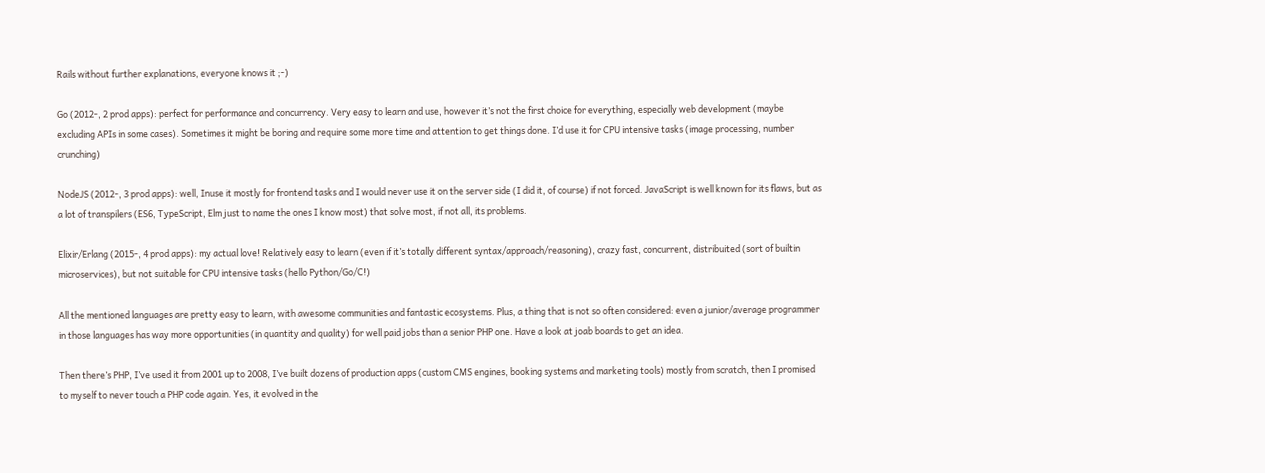Rails without further explanations, everyone knows it ;-)

Go (2012-, 2 prod apps): perfect for performance and concurrency. Very easy to learn and use, however it’s not the first choice for everything, especially web development (maybe excluding APIs in some cases). Sometimes it might be boring and require some more time and attention to get things done. I’d use it for CPU intensive tasks (image processing, number crunching)

NodeJS (2012-, 3 prod apps): well, Inuse it mostly for frontend tasks and I would never use it on the server side (I did it, of course) if not forced. JavaScript is well known for its flaws, but as a lot of transpilers (ES6, TypeScript, Elm just to name the ones I know most) that solve most, if not all, its problems.

Elixir/Erlang (2015-, 4 prod apps): my actual love! Relatively easy to learn (even if it’s totally different syntax/approach/reasoning), crazy fast, concurrent, distribuited (sort of builtin microservices), but not suitable for CPU intensive tasks (hello Python/Go/C!)

All the mentioned languages are pretty easy to learn, with awesome communities and fantastic ecosystems. Plus, a thing that is not so often considered: even a junior/average programmer in those languages has way more opportunities (in quantity and quality) for well paid jobs than a senior PHP one. Have a look at joab boards to get an idea.

Then there’s PHP, I’ve used it from 2001 up to 2008, I’ve built dozens of production apps (custom CMS engines, booking systems and marketing tools) mostly from scratch, then I promised to myself to never touch a PHP code again. Yes, it evolved in the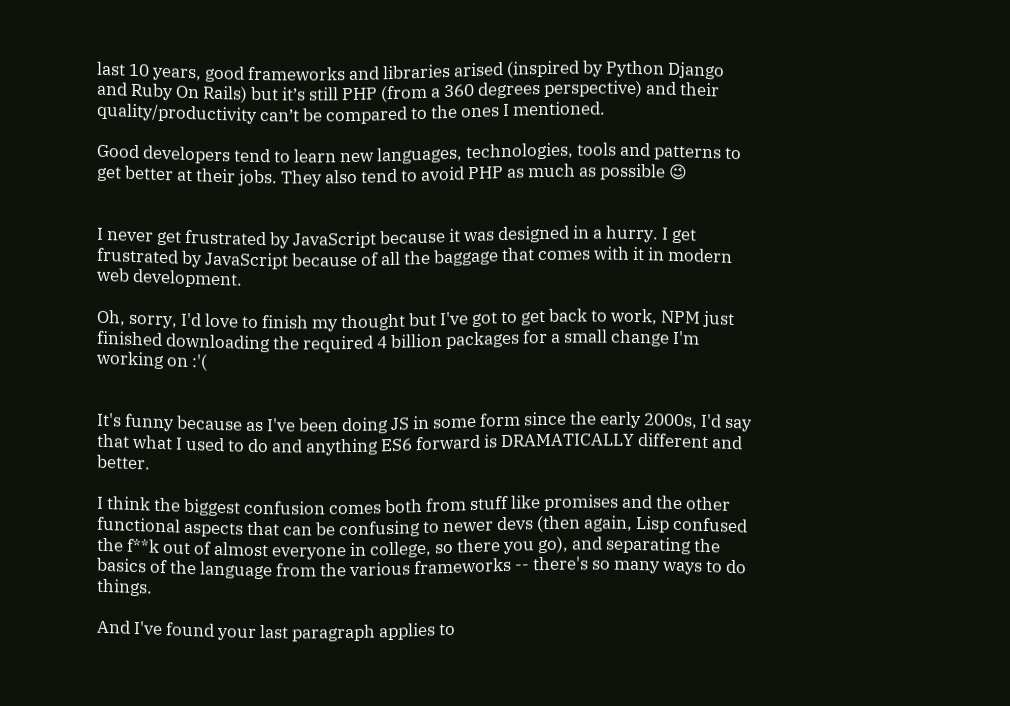last 10 years, good frameworks and libraries arised (inspired by Python Django and Ruby On Rails) but it’s still PHP (from a 360 degrees perspective) and their quality/productivity can’t be compared to the ones I mentioned.

Good developers tend to learn new languages, technologies, tools and patterns to get better at their jobs. They also tend to avoid PHP as much as possible 😉


I never get frustrated by JavaScript because it was designed in a hurry. I get frustrated by JavaScript because of all the baggage that comes with it in modern web development.

Oh, sorry, I'd love to finish my thought but I've got to get back to work, NPM just finished downloading the required 4 billion packages for a small change I'm working on :'(


It's funny because as I've been doing JS in some form since the early 2000s, I'd say that what I used to do and anything ES6 forward is DRAMATICALLY different and better.

I think the biggest confusion comes both from stuff like promises and the other functional aspects that can be confusing to newer devs (then again, Lisp confused the f**k out of almost everyone in college, so there you go), and separating the basics of the language from the various frameworks -- there's so many ways to do things.

And I've found your last paragraph applies to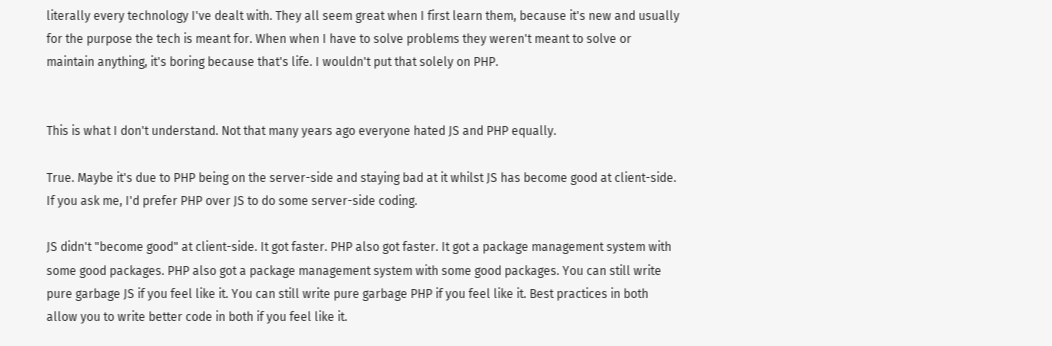literally every technology I've dealt with. They all seem great when I first learn them, because it's new and usually for the purpose the tech is meant for. When when I have to solve problems they weren't meant to solve or maintain anything, it's boring because that's life. I wouldn't put that solely on PHP.


This is what I don't understand. Not that many years ago everyone hated JS and PHP equally.

True. Maybe it's due to PHP being on the server-side and staying bad at it whilst JS has become good at client-side. If you ask me, I'd prefer PHP over JS to do some server-side coding.

JS didn't "become good" at client-side. It got faster. PHP also got faster. It got a package management system with some good packages. PHP also got a package management system with some good packages. You can still write pure garbage JS if you feel like it. You can still write pure garbage PHP if you feel like it. Best practices in both allow you to write better code in both if you feel like it.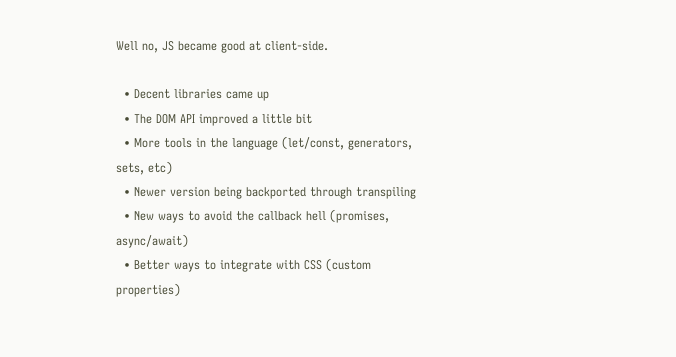Well no, JS became good at client-side.

  • Decent libraries came up
  • The DOM API improved a little bit
  • More tools in the language (let/const, generators, sets, etc)
  • Newer version being backported through transpiling
  • New ways to avoid the callback hell (promises, async/await)
  • Better ways to integrate with CSS (custom properties)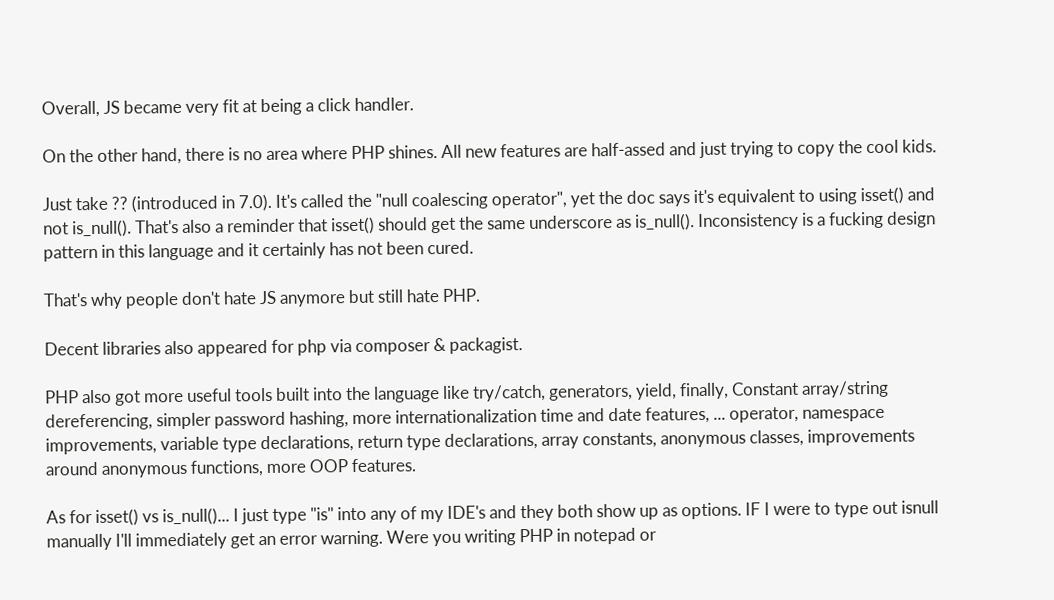Overall, JS became very fit at being a click handler.

On the other hand, there is no area where PHP shines. All new features are half-assed and just trying to copy the cool kids.

Just take ?? (introduced in 7.0). It's called the "null coalescing operator", yet the doc says it's equivalent to using isset() and not is_null(). That's also a reminder that isset() should get the same underscore as is_null(). Inconsistency is a fucking design pattern in this language and it certainly has not been cured.

That's why people don't hate JS anymore but still hate PHP.

Decent libraries also appeared for php via composer & packagist.

PHP also got more useful tools built into the language like try/catch, generators, yield, finally, Constant array/string dereferencing, simpler password hashing, more internationalization time and date features, ... operator, namespace improvements, variable type declarations, return type declarations, array constants, anonymous classes, improvements around anonymous functions, more OOP features.

As for isset() vs is_null()... I just type "is" into any of my IDE's and they both show up as options. IF I were to type out isnull manually I'll immediately get an error warning. Were you writing PHP in notepad or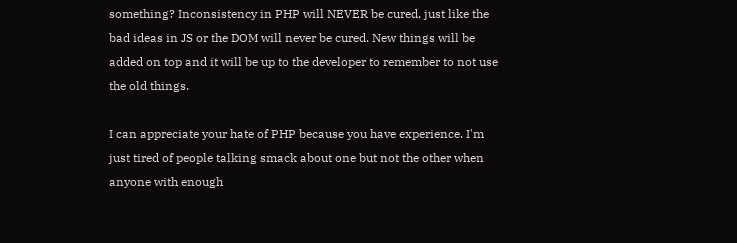something? Inconsistency in PHP will NEVER be cured, just like the bad ideas in JS or the DOM will never be cured. New things will be added on top and it will be up to the developer to remember to not use the old things.

I can appreciate your hate of PHP because you have experience. I'm just tired of people talking smack about one but not the other when anyone with enough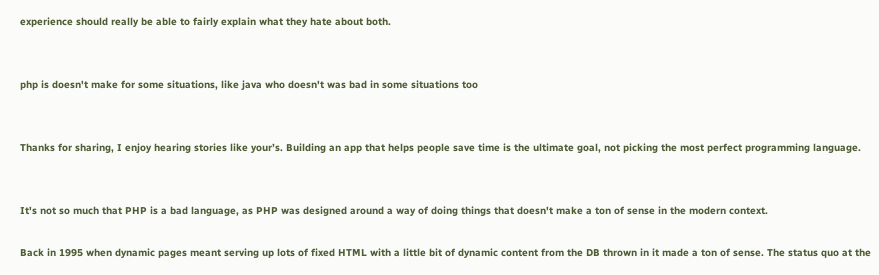experience should really be able to fairly explain what they hate about both.


php is doesn't make for some situations, like java who doesn't was bad in some situations too


Thanks for sharing, I enjoy hearing stories like your’s. Building an app that helps people save time is the ultimate goal, not picking the most perfect programming language.


It's not so much that PHP is a bad language, as PHP was designed around a way of doing things that doesn't make a ton of sense in the modern context.

Back in 1995 when dynamic pages meant serving up lots of fixed HTML with a little bit of dynamic content from the DB thrown in it made a ton of sense. The status quo at the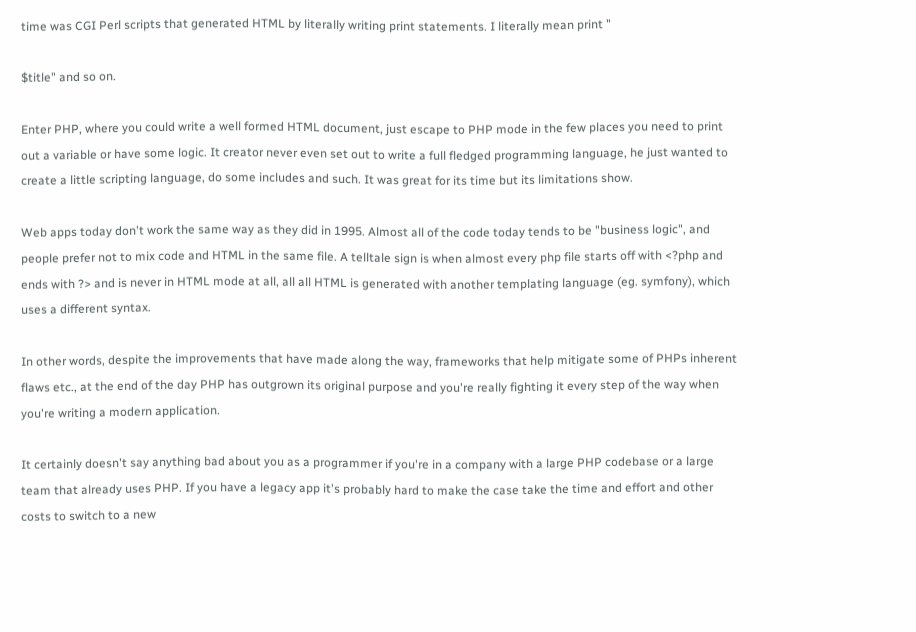time was CGI Perl scripts that generated HTML by literally writing print statements. I literally mean print "

$title" and so on.

Enter PHP, where you could write a well formed HTML document, just escape to PHP mode in the few places you need to print out a variable or have some logic. It creator never even set out to write a full fledged programming language, he just wanted to create a little scripting language, do some includes and such. It was great for its time but its limitations show.

Web apps today don't work the same way as they did in 1995. Almost all of the code today tends to be "business logic", and people prefer not to mix code and HTML in the same file. A telltale sign is when almost every php file starts off with <?php and ends with ?> and is never in HTML mode at all, all all HTML is generated with another templating language (eg. symfony), which uses a different syntax.

In other words, despite the improvements that have made along the way, frameworks that help mitigate some of PHPs inherent flaws etc., at the end of the day PHP has outgrown its original purpose and you're really fighting it every step of the way when you're writing a modern application.

It certainly doesn't say anything bad about you as a programmer if you're in a company with a large PHP codebase or a large team that already uses PHP. If you have a legacy app it's probably hard to make the case take the time and effort and other costs to switch to a new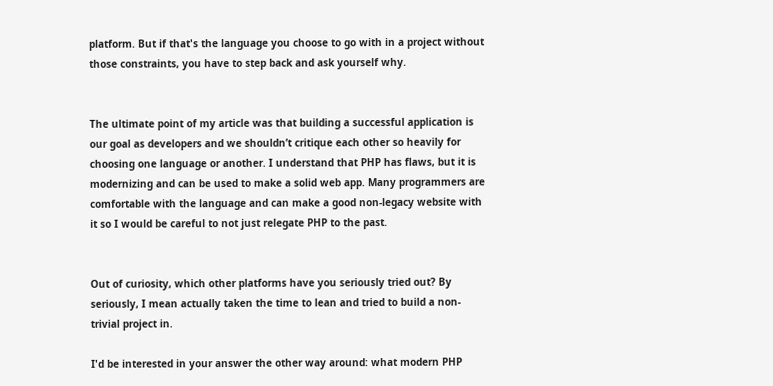platform. But if that's the language you choose to go with in a project without those constraints, you have to step back and ask yourself why.


The ultimate point of my article was that building a successful application is our goal as developers and we shouldn’t critique each other so heavily for choosing one language or another. I understand that PHP has flaws, but it is modernizing and can be used to make a solid web app. Many programmers are comfortable with the language and can make a good non-legacy website with it so I would be careful to not just relegate PHP to the past.


Out of curiosity, which other platforms have you seriously tried out? By seriously, I mean actually taken the time to lean and tried to build a non-trivial project in.

I'd be interested in your answer the other way around: what modern PHP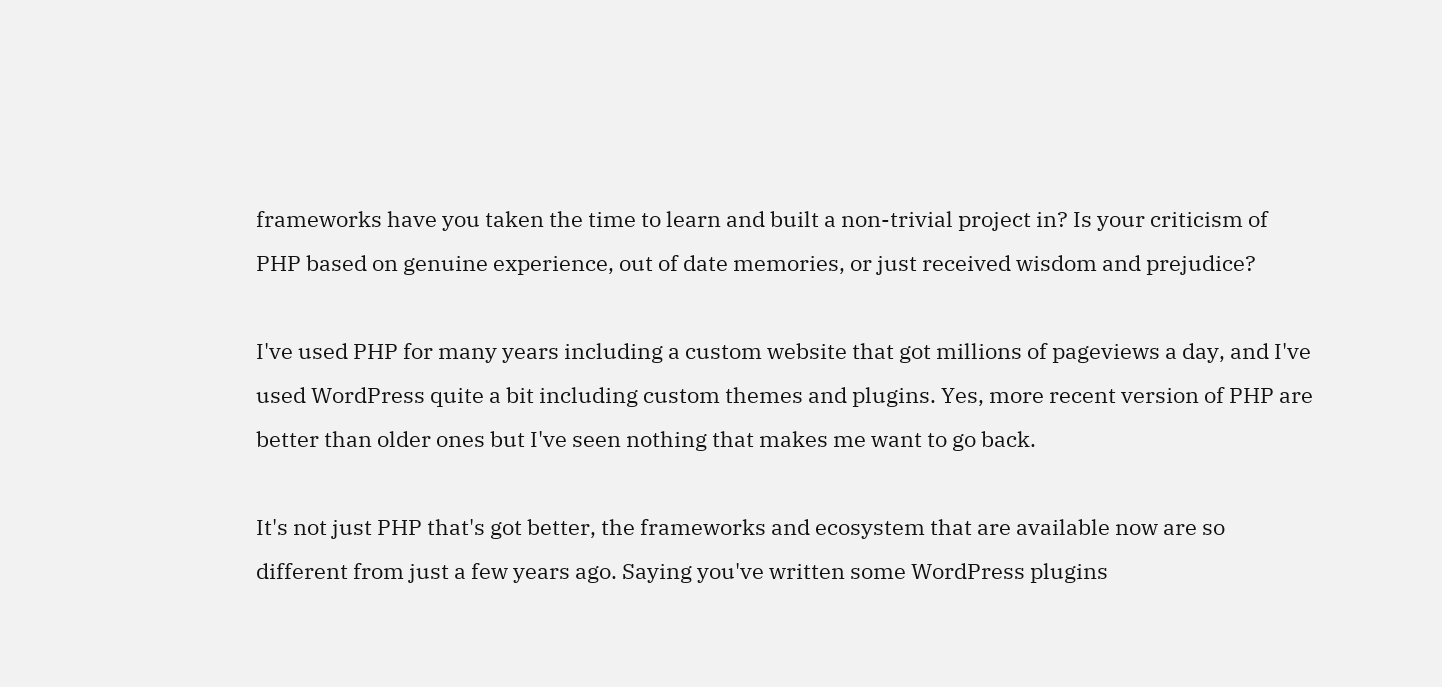frameworks have you taken the time to learn and built a non-trivial project in? Is your criticism of PHP based on genuine experience, out of date memories, or just received wisdom and prejudice?

I've used PHP for many years including a custom website that got millions of pageviews a day, and I've used WordPress quite a bit including custom themes and plugins. Yes, more recent version of PHP are better than older ones but I've seen nothing that makes me want to go back.

It's not just PHP that's got better, the frameworks and ecosystem that are available now are so different from just a few years ago. Saying you've written some WordPress plugins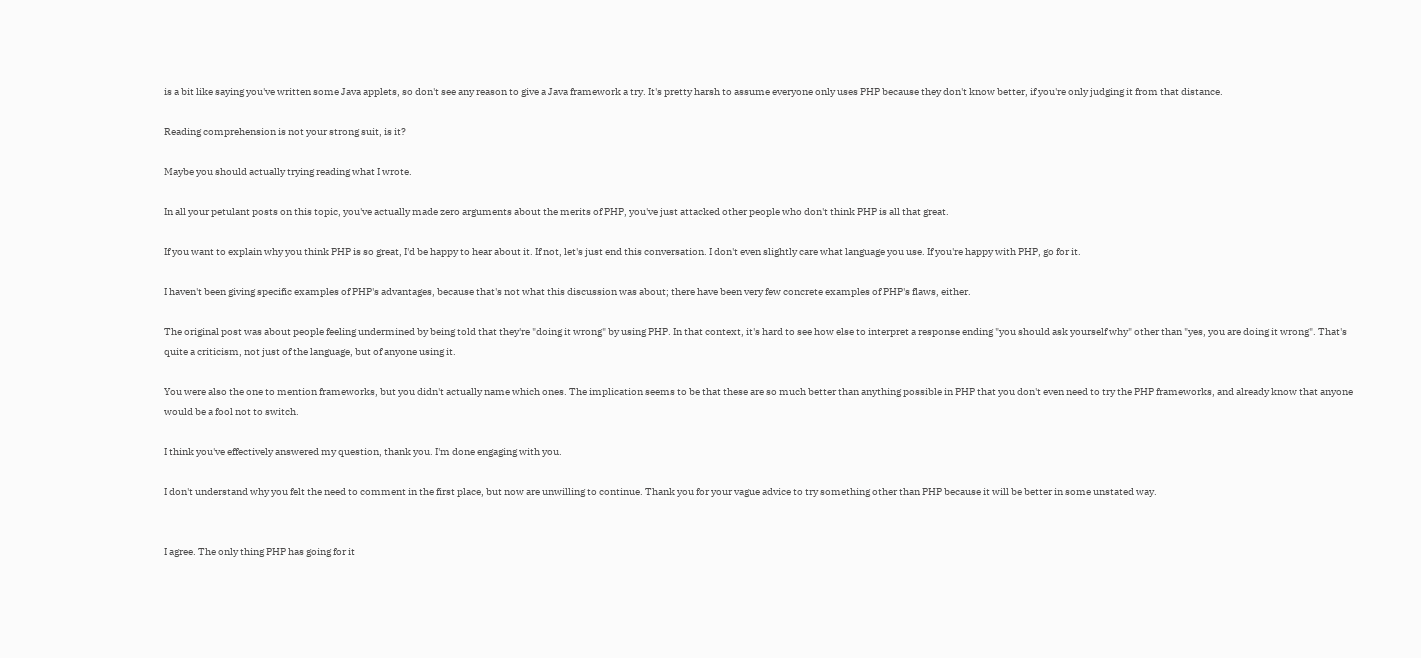is a bit like saying you've written some Java applets, so don't see any reason to give a Java framework a try. It's pretty harsh to assume everyone only uses PHP because they don't know better, if you're only judging it from that distance.

Reading comprehension is not your strong suit, is it?

Maybe you should actually trying reading what I wrote.

In all your petulant posts on this topic, you've actually made zero arguments about the merits of PHP, you've just attacked other people who don't think PHP is all that great.

If you want to explain why you think PHP is so great, I'd be happy to hear about it. If not, let's just end this conversation. I don't even slightly care what language you use. If you're happy with PHP, go for it.

I haven't been giving specific examples of PHP's advantages, because that's not what this discussion was about; there have been very few concrete examples of PHP's flaws, either.

The original post was about people feeling undermined by being told that they're "doing it wrong" by using PHP. In that context, it's hard to see how else to interpret a response ending "you should ask yourself why" other than "yes, you are doing it wrong". That's quite a criticism, not just of the language, but of anyone using it.

You were also the one to mention frameworks, but you didn't actually name which ones. The implication seems to be that these are so much better than anything possible in PHP that you don't even need to try the PHP frameworks, and already know that anyone would be a fool not to switch.

I think you've effectively answered my question, thank you. I'm done engaging with you.

I don't understand why you felt the need to comment in the first place, but now are unwilling to continue. Thank you for your vague advice to try something other than PHP because it will be better in some unstated way.


I agree. The only thing PHP has going for it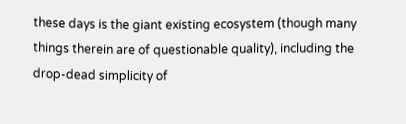these days is the giant existing ecosystem (though many things therein are of questionable quality), including the drop-dead simplicity of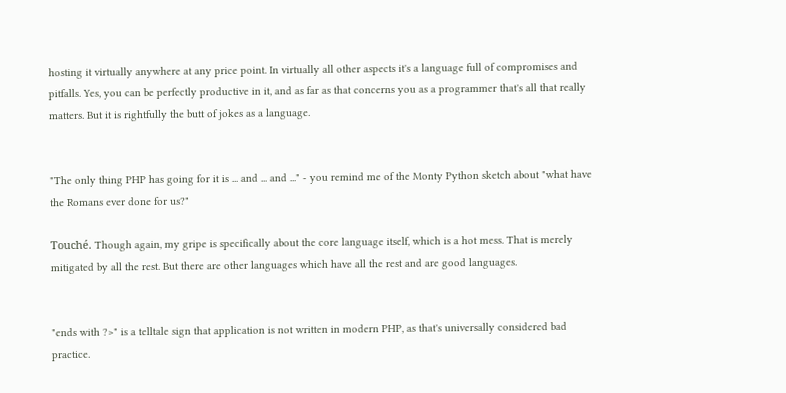hosting it virtually anywhere at any price point. In virtually all other aspects it's a language full of compromises and pitfalls. Yes, you can be perfectly productive in it, and as far as that concerns you as a programmer that's all that really matters. But it is rightfully the butt of jokes as a language.


"The only thing PHP has going for it is ... and ... and ..." - you remind me of the Monty Python sketch about "what have the Romans ever done for us?"

Touché. Though again, my gripe is specifically about the core language itself, which is a hot mess. That is merely mitigated by all the rest. But there are other languages which have all the rest and are good languages.


"ends with ?>" is a telltale sign that application is not written in modern PHP, as that's universally considered bad practice.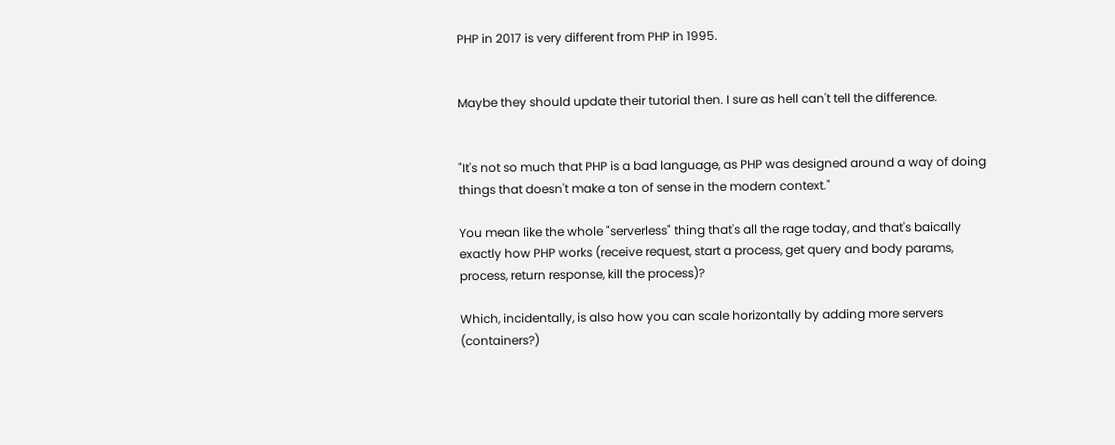PHP in 2017 is very different from PHP in 1995.


Maybe they should update their tutorial then. I sure as hell can't tell the difference.


"It's not so much that PHP is a bad language, as PHP was designed around a way of doing things that doesn't make a ton of sense in the modern context."

You mean like the whole "serverless" thing that's all the rage today, and that's baically exactly how PHP works (receive request, start a process, get query and body params, process, return response, kill the process)?

Which, incidentally, is also how you can scale horizontally by adding more servers (containers?)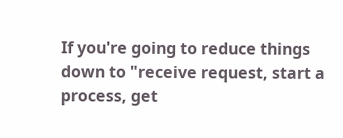If you're going to reduce things down to "receive request, start a process, get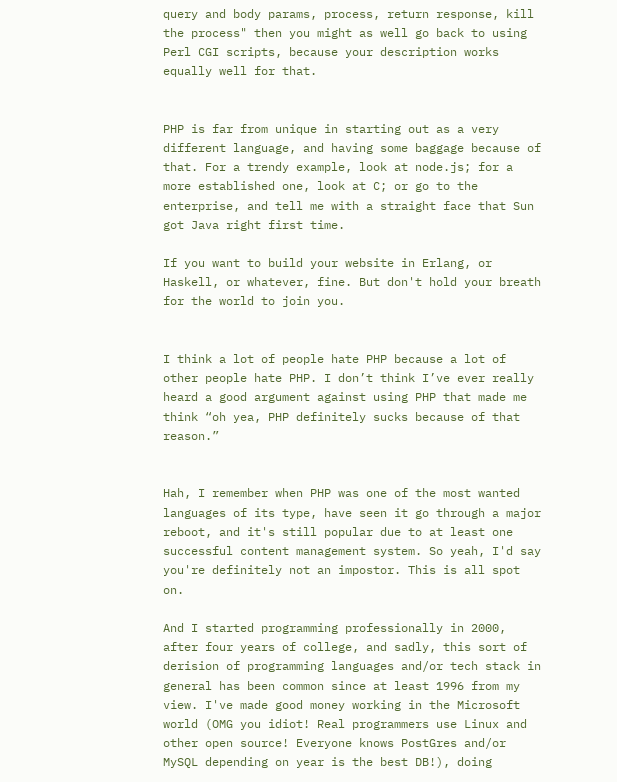query and body params, process, return response, kill the process" then you might as well go back to using Perl CGI scripts, because your description works equally well for that.


PHP is far from unique in starting out as a very different language, and having some baggage because of that. For a trendy example, look at node.js; for a more established one, look at C; or go to the enterprise, and tell me with a straight face that Sun got Java right first time.

If you want to build your website in Erlang, or Haskell, or whatever, fine. But don't hold your breath for the world to join you.


I think a lot of people hate PHP because a lot of other people hate PHP. I don’t think I’ve ever really heard a good argument against using PHP that made me think “oh yea, PHP definitely sucks because of that reason.”


Hah, I remember when PHP was one of the most wanted languages of its type, have seen it go through a major reboot, and it's still popular due to at least one successful content management system. So yeah, I'd say you're definitely not an impostor. This is all spot on.

And I started programming professionally in 2000, after four years of college, and sadly, this sort of derision of programming languages and/or tech stack in general has been common since at least 1996 from my view. I've made good money working in the Microsoft world (OMG you idiot! Real programmers use Linux and other open source! Everyone knows PostGres and/or MySQL depending on year is the best DB!), doing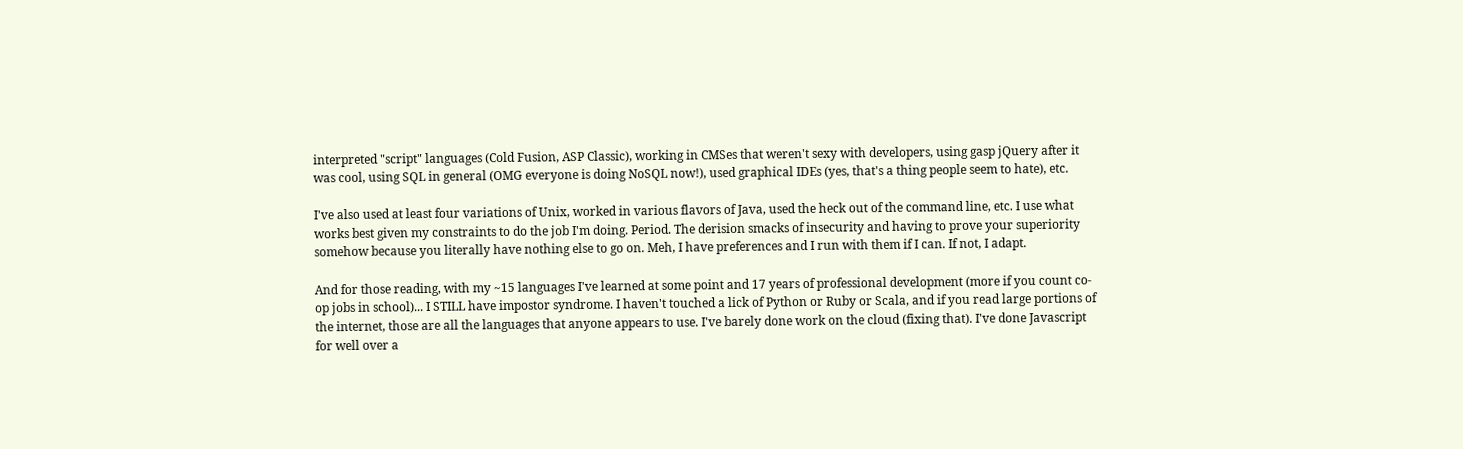interpreted "script" languages (Cold Fusion, ASP Classic), working in CMSes that weren't sexy with developers, using gasp jQuery after it was cool, using SQL in general (OMG everyone is doing NoSQL now!), used graphical IDEs (yes, that's a thing people seem to hate), etc.

I've also used at least four variations of Unix, worked in various flavors of Java, used the heck out of the command line, etc. I use what works best given my constraints to do the job I'm doing. Period. The derision smacks of insecurity and having to prove your superiority somehow because you literally have nothing else to go on. Meh, I have preferences and I run with them if I can. If not, I adapt.

And for those reading, with my ~15 languages I've learned at some point and 17 years of professional development (more if you count co-op jobs in school)... I STILL have impostor syndrome. I haven't touched a lick of Python or Ruby or Scala, and if you read large portions of the internet, those are all the languages that anyone appears to use. I've barely done work on the cloud (fixing that). I've done Javascript for well over a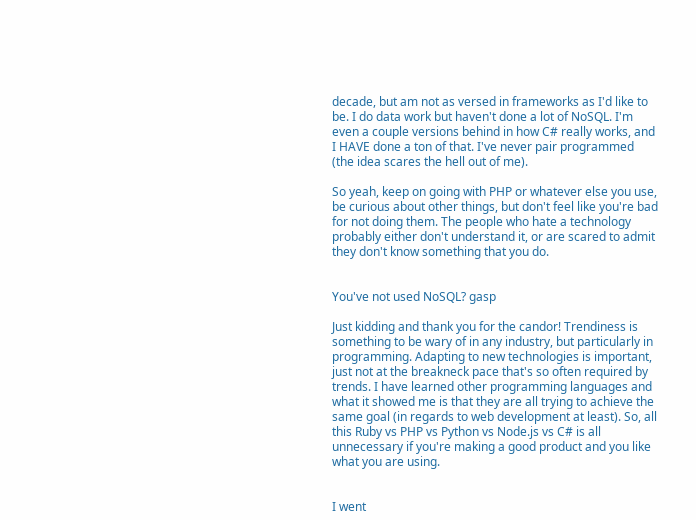decade, but am not as versed in frameworks as I'd like to be. I do data work but haven't done a lot of NoSQL. I'm even a couple versions behind in how C# really works, and I HAVE done a ton of that. I've never pair programmed (the idea scares the hell out of me).

So yeah, keep on going with PHP or whatever else you use, be curious about other things, but don't feel like you're bad for not doing them. The people who hate a technology probably either don't understand it, or are scared to admit they don't know something that you do.


You've not used NoSQL? gasp

Just kidding and thank you for the candor! Trendiness is something to be wary of in any industry, but particularly in programming. Adapting to new technologies is important, just not at the breakneck pace that's so often required by trends. I have learned other programming languages and what it showed me is that they are all trying to achieve the same goal (in regards to web development at least). So, all this Ruby vs PHP vs Python vs Node.js vs C# is all unnecessary if you're making a good product and you like what you are using.


I went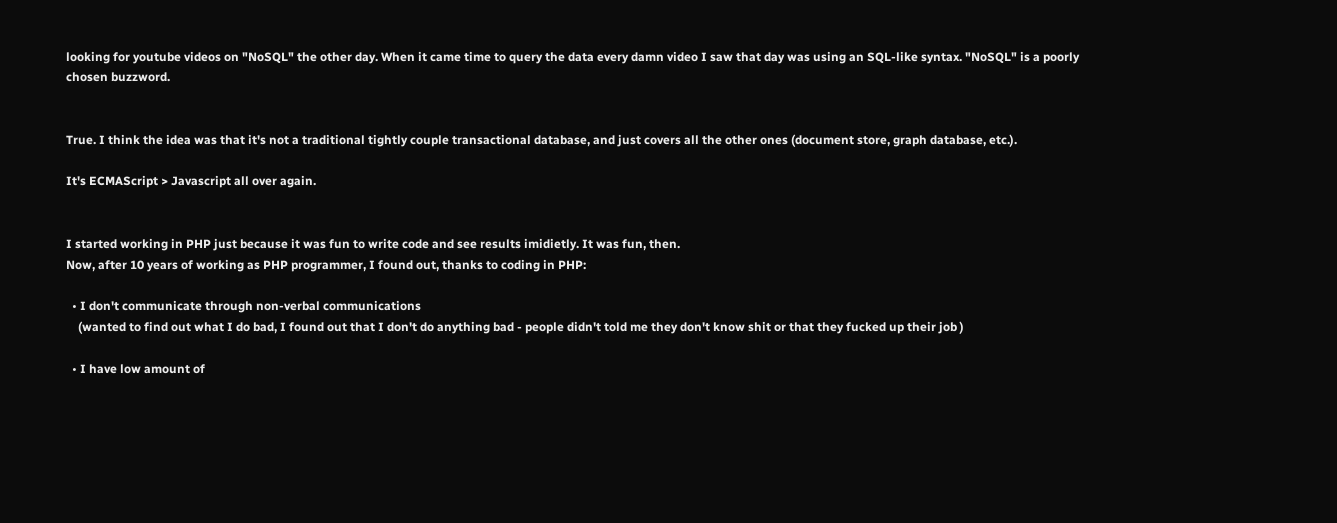looking for youtube videos on "NoSQL" the other day. When it came time to query the data every damn video I saw that day was using an SQL-like syntax. "NoSQL" is a poorly chosen buzzword.


True. I think the idea was that it's not a traditional tightly couple transactional database, and just covers all the other ones (document store, graph database, etc.).

It's ECMAScript > Javascript all over again.


I started working in PHP just because it was fun to write code and see results imidietly. It was fun, then.
Now, after 10 years of working as PHP programmer, I found out, thanks to coding in PHP:

  • I don't communicate through non-verbal communications
    (wanted to find out what I do bad, I found out that I don't do anything bad - people didn't told me they don't know shit or that they fucked up their job )

  • I have low amount of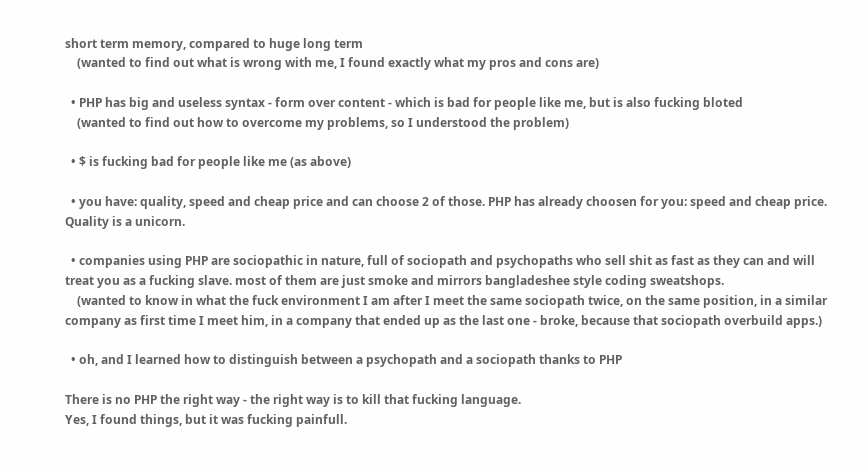short term memory, compared to huge long term
    (wanted to find out what is wrong with me, I found exactly what my pros and cons are)

  • PHP has big and useless syntax - form over content - which is bad for people like me, but is also fucking bloted
    (wanted to find out how to overcome my problems, so I understood the problem)

  • $ is fucking bad for people like me (as above)

  • you have: quality, speed and cheap price and can choose 2 of those. PHP has already choosen for you: speed and cheap price. Quality is a unicorn.

  • companies using PHP are sociopathic in nature, full of sociopath and psychopaths who sell shit as fast as they can and will treat you as a fucking slave. most of them are just smoke and mirrors bangladeshee style coding sweatshops.
    (wanted to know in what the fuck environment I am after I meet the same sociopath twice, on the same position, in a similar company as first time I meet him, in a company that ended up as the last one - broke, because that sociopath overbuild apps.)

  • oh, and I learned how to distinguish between a psychopath and a sociopath thanks to PHP

There is no PHP the right way - the right way is to kill that fucking language.
Yes, I found things, but it was fucking painfull.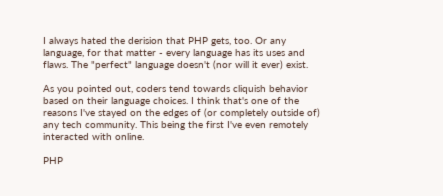I always hated the derision that PHP gets, too. Or any language, for that matter - every language has its uses and flaws. The "perfect" language doesn't (nor will it ever) exist.

As you pointed out, coders tend towards cliquish behavior based on their language choices. I think that's one of the reasons I've stayed on the edges of (or completely outside of) any tech community. This being the first I've even remotely interacted with online.

PHP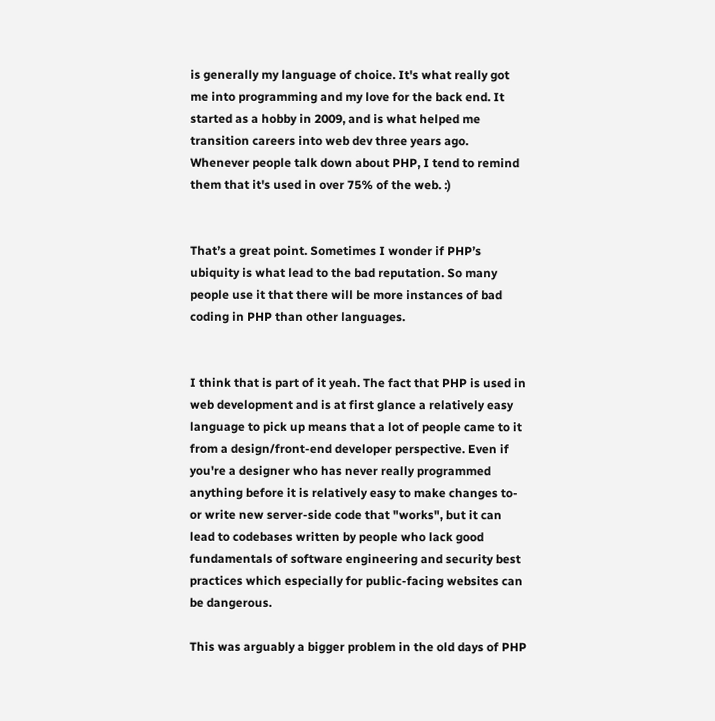is generally my language of choice. It's what really got me into programming and my love for the back end. It started as a hobby in 2009, and is what helped me transition careers into web dev three years ago. Whenever people talk down about PHP, I tend to remind them that it's used in over 75% of the web. :)


That’s a great point. Sometimes I wonder if PHP’s ubiquity is what lead to the bad reputation. So many people use it that there will be more instances of bad coding in PHP than other languages.


I think that is part of it yeah. The fact that PHP is used in web development and is at first glance a relatively easy language to pick up means that a lot of people came to it from a design/front-end developer perspective. Even if you're a designer who has never really programmed anything before it is relatively easy to make changes to- or write new server-side code that "works", but it can lead to codebases written by people who lack good fundamentals of software engineering and security best practices which especially for public-facing websites can be dangerous.

This was arguably a bigger problem in the old days of PHP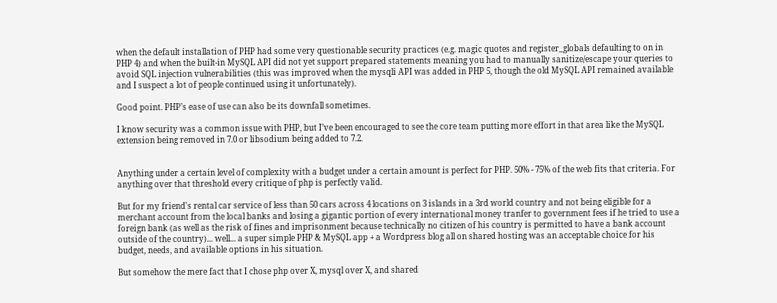when the default installation of PHP had some very questionable security practices (e.g. magic quotes and register_globals defaulting to on in PHP 4) and when the built-in MySQL API did not yet support prepared statements meaning you had to manually sanitize/escape your queries to avoid SQL injection vulnerabilities (this was improved when the mysqli API was added in PHP 5, though the old MySQL API remained available and I suspect a lot of people continued using it unfortunately).

Good point. PHP’s ease of use can also be its downfall sometimes.

I know security was a common issue with PHP, but I’ve been encouraged to see the core team putting more effort in that area like the MySQL extension being removed in 7.0 or libsodium being added to 7.2.


Anything under a certain level of complexity with a budget under a certain amount is perfect for PHP. 50% - 75% of the web fits that criteria. For anything over that threshold every critique of php is perfectly valid.

But for my friend's rental car service of less than 50 cars across 4 locations on 3 islands in a 3rd world country and not being eligible for a merchant account from the local banks and losing a gigantic portion of every international money tranfer to government fees if he tried to use a foreign bank (as well as the risk of fines and imprisonment because technically no citizen of his country is permitted to have a bank account outside of the country)... well... a super simple PHP & MySQL app + a Wordpress blog all on shared hosting was an acceptable choice for his budget, needs, and available options in his situation.

But somehow the mere fact that I chose php over X, mysql over X, and shared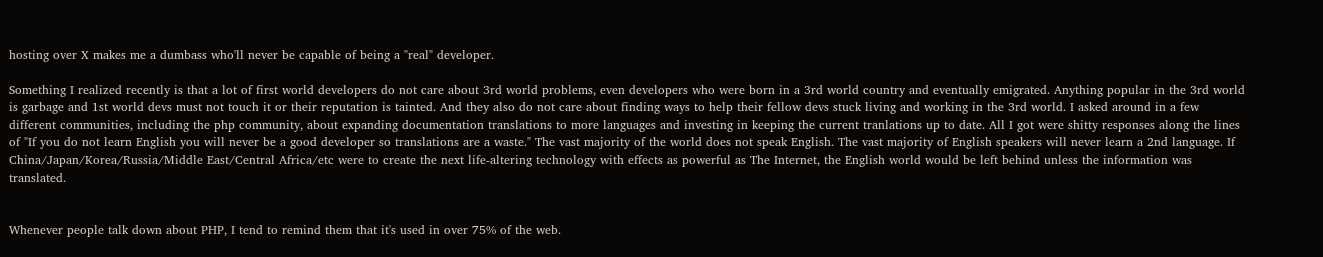hosting over X makes me a dumbass who'll never be capable of being a "real" developer.

Something I realized recently is that a lot of first world developers do not care about 3rd world problems, even developers who were born in a 3rd world country and eventually emigrated. Anything popular in the 3rd world is garbage and 1st world devs must not touch it or their reputation is tainted. And they also do not care about finding ways to help their fellow devs stuck living and working in the 3rd world. I asked around in a few different communities, including the php community, about expanding documentation translations to more languages and investing in keeping the current tranlations up to date. All I got were shitty responses along the lines of "If you do not learn English you will never be a good developer so translations are a waste." The vast majority of the world does not speak English. The vast majority of English speakers will never learn a 2nd language. If China/Japan/Korea/Russia/Middle East/Central Africa/etc were to create the next life-altering technology with effects as powerful as The Internet, the English world would be left behind unless the information was translated.


Whenever people talk down about PHP, I tend to remind them that it's used in over 75% of the web.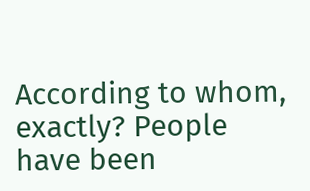According to whom, exactly? People have been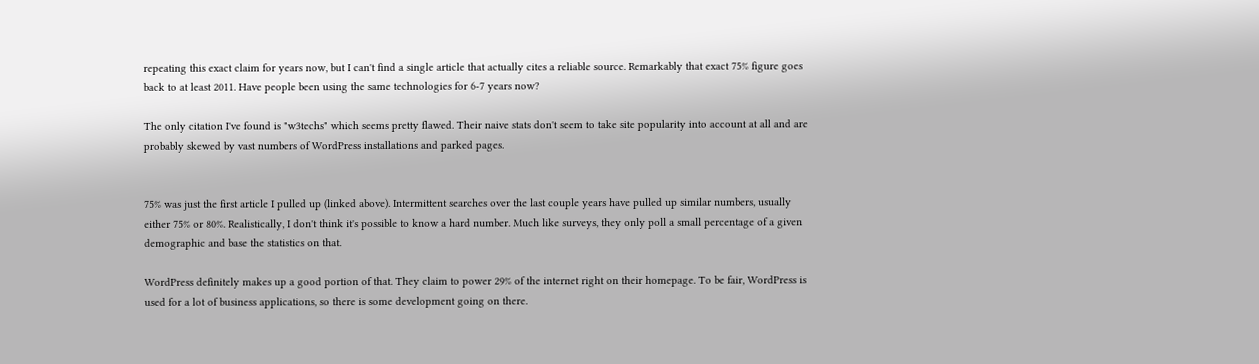repeating this exact claim for years now, but I can't find a single article that actually cites a reliable source. Remarkably that exact 75% figure goes back to at least 2011. Have people been using the same technologies for 6-7 years now?

The only citation I've found is "w3techs" which seems pretty flawed. Their naive stats don't seem to take site popularity into account at all and are probably skewed by vast numbers of WordPress installations and parked pages.


75% was just the first article I pulled up (linked above). Intermittent searches over the last couple years have pulled up similar numbers, usually either 75% or 80%. Realistically, I don't think it's possible to know a hard number. Much like surveys, they only poll a small percentage of a given demographic and base the statistics on that.

WordPress definitely makes up a good portion of that. They claim to power 29% of the internet right on their homepage. To be fair, WordPress is used for a lot of business applications, so there is some development going on there.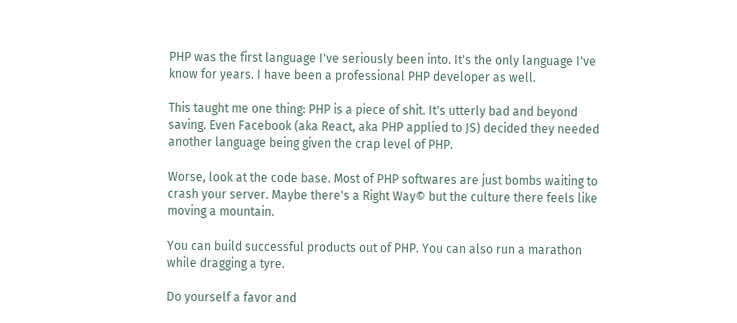PHP was the first language I've seriously been into. It's the only language I've know for years. I have been a professional PHP developer as well.

This taught me one thing: PHP is a piece of shit. It's utterly bad and beyond saving. Even Facebook (aka React, aka PHP applied to JS) decided they needed another language being given the crap level of PHP.

Worse, look at the code base. Most of PHP softwares are just bombs waiting to crash your server. Maybe there's a Right Way© but the culture there feels like moving a mountain.

You can build successful products out of PHP. You can also run a marathon while dragging a tyre.

Do yourself a favor and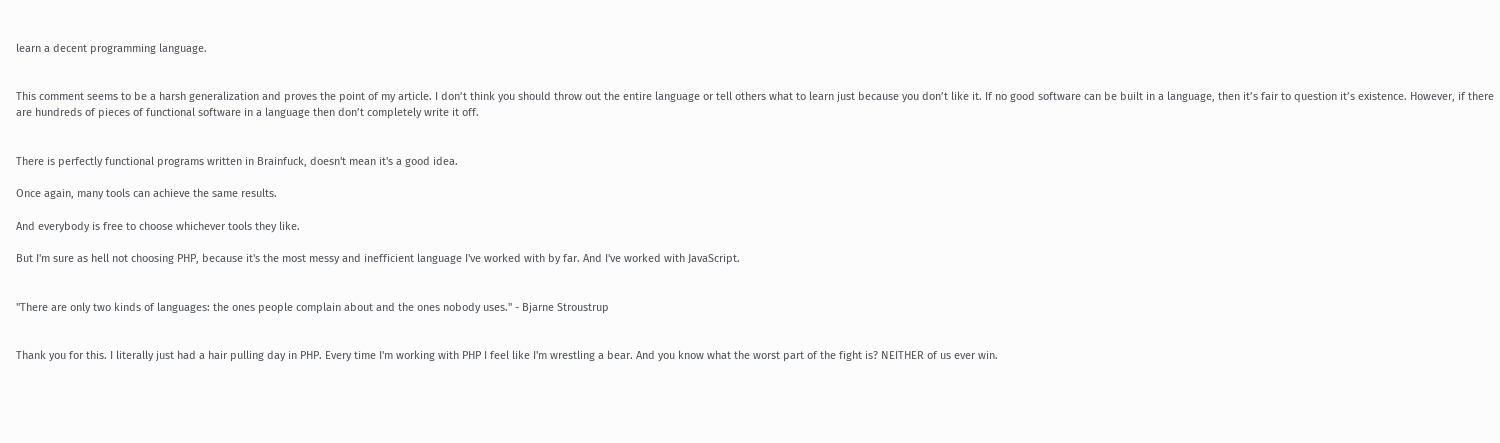learn a decent programming language.


This comment seems to be a harsh generalization and proves the point of my article. I don’t think you should throw out the entire language or tell others what to learn just because you don’t like it. If no good software can be built in a language, then it’s fair to question it’s existence. However, if there are hundreds of pieces of functional software in a language then don’t completely write it off.


There is perfectly functional programs written in Brainfuck, doesn't mean it's a good idea.

Once again, many tools can achieve the same results.

And everybody is free to choose whichever tools they like.

But I'm sure as hell not choosing PHP, because it's the most messy and inefficient language I've worked with by far. And I've worked with JavaScript.


"There are only two kinds of languages: the ones people complain about and the ones nobody uses." - Bjarne Stroustrup


Thank you for this. I literally just had a hair pulling day in PHP. Every time I'm working with PHP I feel like I'm wrestling a bear. And you know what the worst part of the fight is? NEITHER of us ever win.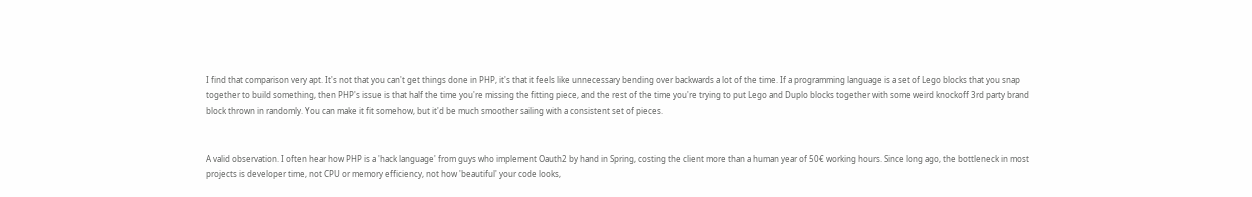I find that comparison very apt. It's not that you can't get things done in PHP, it's that it feels like unnecessary bending over backwards a lot of the time. If a programming language is a set of Lego blocks that you snap together to build something, then PHP's issue is that half the time you're missing the fitting piece, and the rest of the time you're trying to put Lego and Duplo blocks together with some weird knockoff 3rd party brand block thrown in randomly. You can make it fit somehow, but it'd be much smoother sailing with a consistent set of pieces.


A valid observation. I often hear how PHP is a 'hack language' from guys who implement Oauth2 by hand in Spring, costing the client more than a human year of 50€ working hours. Since long ago, the bottleneck in most projects is developer time, not CPU or memory efficiency, not how 'beautiful' your code looks,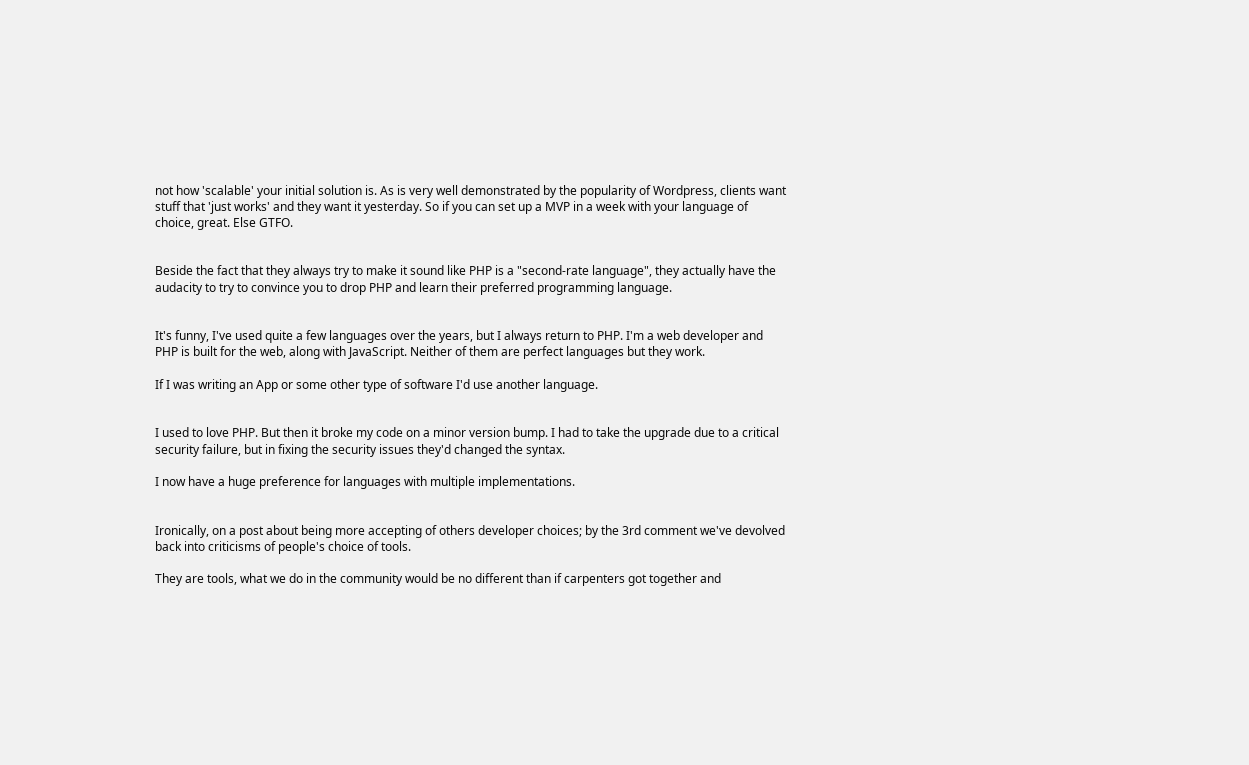not how 'scalable' your initial solution is. As is very well demonstrated by the popularity of Wordpress, clients want stuff that 'just works' and they want it yesterday. So if you can set up a MVP in a week with your language of choice, great. Else GTFO.


Beside the fact that they always try to make it sound like PHP is a "second-rate language", they actually have the audacity to try to convince you to drop PHP and learn their preferred programming language.


It's funny, I've used quite a few languages over the years, but I always return to PHP. I'm a web developer and PHP is built for the web, along with JavaScript. Neither of them are perfect languages but they work.

If I was writing an App or some other type of software I'd use another language.


I used to love PHP. But then it broke my code on a minor version bump. I had to take the upgrade due to a critical security failure, but in fixing the security issues they'd changed the syntax.

I now have a huge preference for languages with multiple implementations.


Ironically, on a post about being more accepting of others developer choices; by the 3rd comment we've devolved back into criticisms of people's choice of tools.

They are tools, what we do in the community would be no different than if carpenters got together and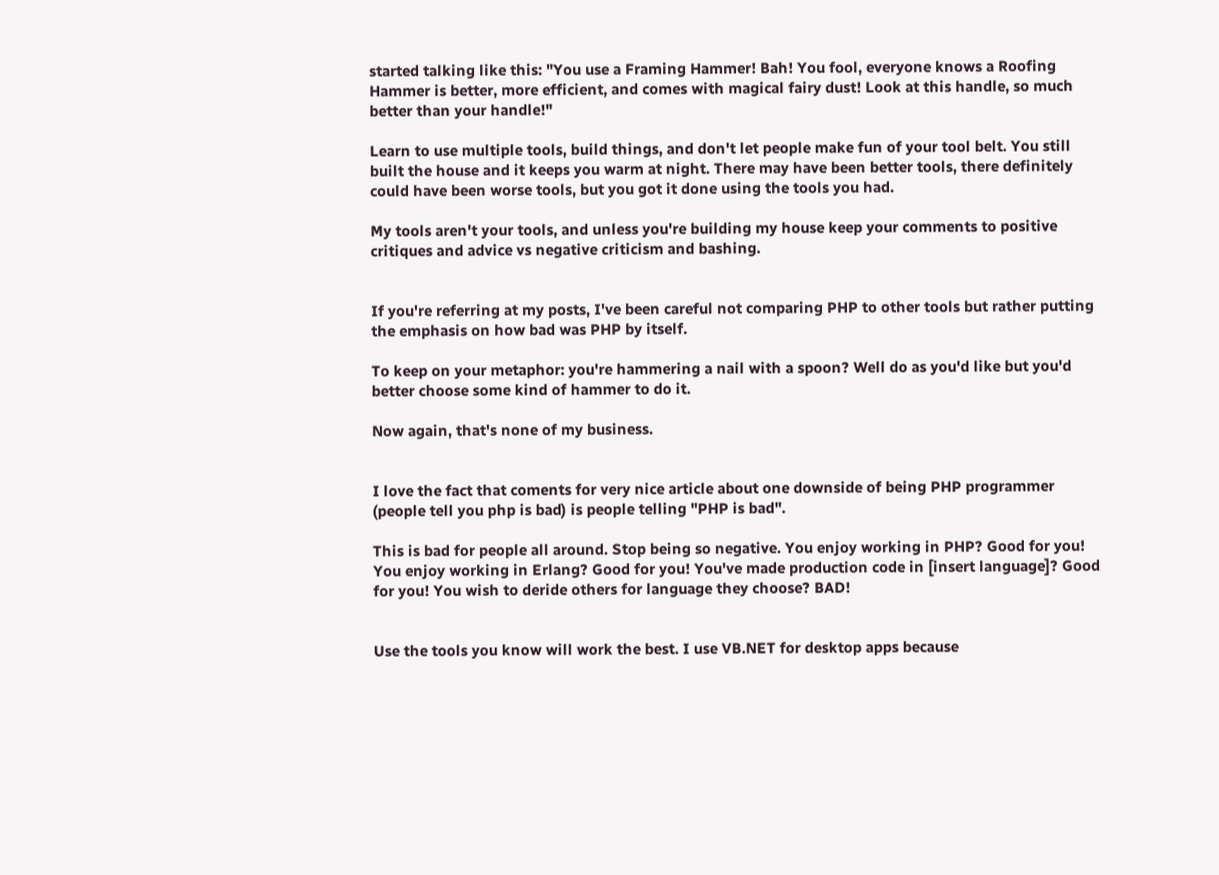started talking like this: "You use a Framing Hammer! Bah! You fool, everyone knows a Roofing Hammer is better, more efficient, and comes with magical fairy dust! Look at this handle, so much better than your handle!"

Learn to use multiple tools, build things, and don't let people make fun of your tool belt. You still built the house and it keeps you warm at night. There may have been better tools, there definitely could have been worse tools, but you got it done using the tools you had.

My tools aren't your tools, and unless you're building my house keep your comments to positive critiques and advice vs negative criticism and bashing.


If you're referring at my posts, I've been careful not comparing PHP to other tools but rather putting the emphasis on how bad was PHP by itself.

To keep on your metaphor: you're hammering a nail with a spoon? Well do as you'd like but you'd better choose some kind of hammer to do it.

Now again, that's none of my business.


I love the fact that coments for very nice article about one downside of being PHP programmer (people tell you php is bad) is people telling "PHP is bad".

This is bad for people all around. Stop being so negative. You enjoy working in PHP? Good for you! You enjoy working in Erlang? Good for you! You've made production code in [insert language]? Good for you! You wish to deride others for language they choose? BAD!


Use the tools you know will work the best. I use VB.NET for desktop apps because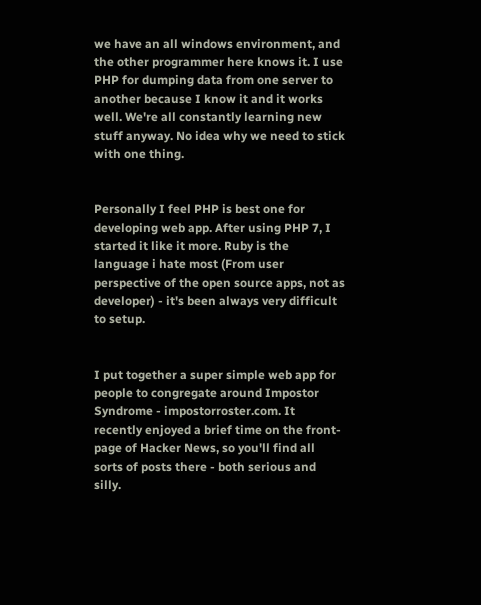we have an all windows environment, and the other programmer here knows it. I use PHP for dumping data from one server to another because I know it and it works well. We're all constantly learning new stuff anyway. No idea why we need to stick with one thing.


Personally I feel PHP is best one for developing web app. After using PHP 7, I started it like it more. Ruby is the language i hate most (From user perspective of the open source apps, not as developer) - it's been always very difficult to setup.


I put together a super simple web app for people to congregate around Impostor Syndrome - impostorroster.com. It recently enjoyed a brief time on the front-page of Hacker News, so you'll find all sorts of posts there - both serious and silly.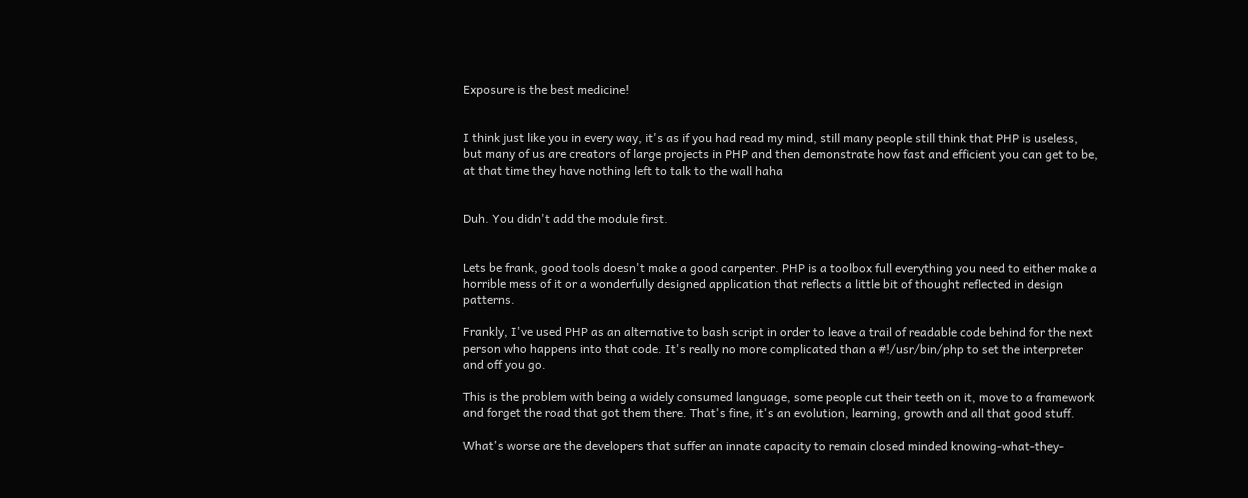Exposure is the best medicine!


I think just like you in every way, it's as if you had read my mind, still many people still think that PHP is useless, but many of us are creators of large projects in PHP and then demonstrate how fast and efficient you can get to be, at that time they have nothing left to talk to the wall haha


Duh. You didn't add the module first.


Lets be frank, good tools doesn't make a good carpenter. PHP is a toolbox full everything you need to either make a horrible mess of it or a wonderfully designed application that reflects a little bit of thought reflected in design patterns.

Frankly, I've used PHP as an alternative to bash script in order to leave a trail of readable code behind for the next person who happens into that code. It's really no more complicated than a #!/usr/bin/php to set the interpreter and off you go.

This is the problem with being a widely consumed language, some people cut their teeth on it, move to a framework and forget the road that got them there. That's fine, it's an evolution, learning, growth and all that good stuff.

What's worse are the developers that suffer an innate capacity to remain closed minded knowing-what-they-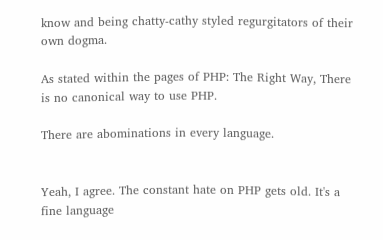know and being chatty-cathy styled regurgitators of their own dogma.

As stated within the pages of PHP: The Right Way, There is no canonical way to use PHP.

There are abominations in every language.


Yeah, I agree. The constant hate on PHP gets old. It's a fine language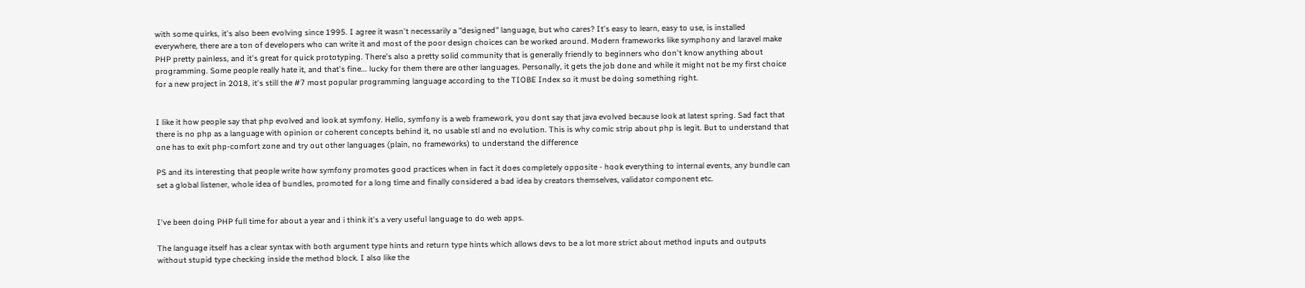with some quirks, it's also been evolving since 1995. I agree it wasn't necessarily a "designed" language, but who cares? It's easy to learn, easy to use, is installed everywhere, there are a ton of developers who can write it and most of the poor design choices can be worked around. Modern frameworks like symphony and laravel make PHP pretty painless, and it's great for quick prototyping. There's also a pretty solid community that is generally friendly to beginners who don't know anything about programming. Some people really hate it, and that's fine... lucky for them there are other languages. Personally, it gets the job done and while it might not be my first choice for a new project in 2018, it's still the #7 most popular programming language according to the TIOBE Index so it must be doing something right.


I like it how people say that php evolved and look at symfony. Hello, symfony is a web framework, you dont say that java evolved because look at latest spring. Sad fact that there is no php as a language with opinion or coherent concepts behind it, no usable stl and no evolution. This is why comic strip about php is legit. But to understand that one has to exit php-comfort zone and try out other languages (plain, no frameworks) to understand the difference

PS and its interesting that people write how symfony promotes good practices when in fact it does completely opposite - hook everything to internal events, any bundle can set a global listener, whole idea of bundles, promoted for a long time and finally considered a bad idea by creators themselves, validator component etc.


I've been doing PHP full time for about a year and i think it's a very useful language to do web apps.

The language itself has a clear syntax with both argument type hints and return type hints which allows devs to be a lot more strict about method inputs and outputs without stupid type checking inside the method block. I also like the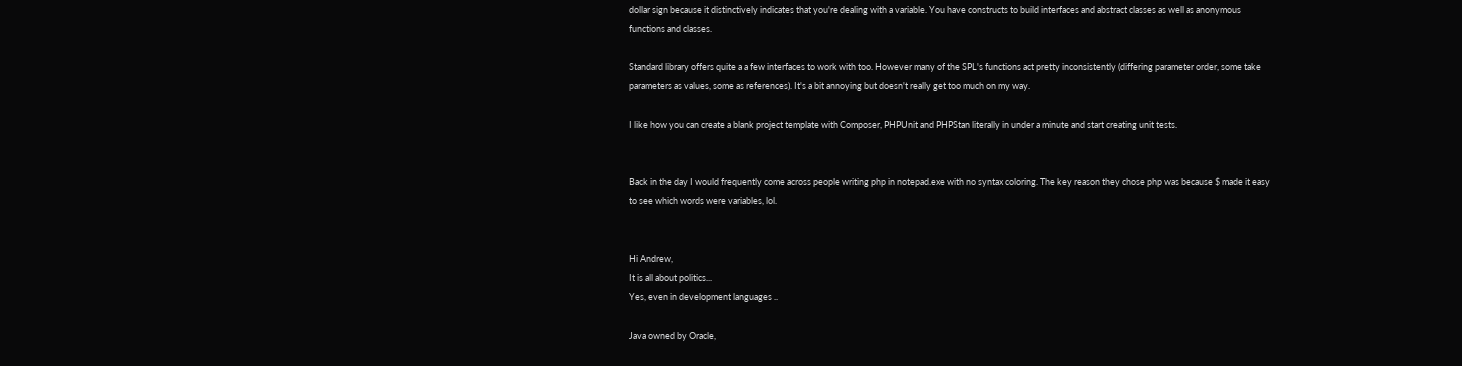dollar sign because it distinctively indicates that you're dealing with a variable. You have constructs to build interfaces and abstract classes as well as anonymous functions and classes.

Standard library offers quite a a few interfaces to work with too. However many of the SPL's functions act pretty inconsistently (differing parameter order, some take parameters as values, some as references). It's a bit annoying but doesn't really get too much on my way.

I like how you can create a blank project template with Composer, PHPUnit and PHPStan literally in under a minute and start creating unit tests.


Back in the day I would frequently come across people writing php in notepad.exe with no syntax coloring. The key reason they chose php was because $ made it easy to see which words were variables, lol.


Hi Andrew,
It is all about politics...
Yes, even in development languages ..

Java owned by Oracle,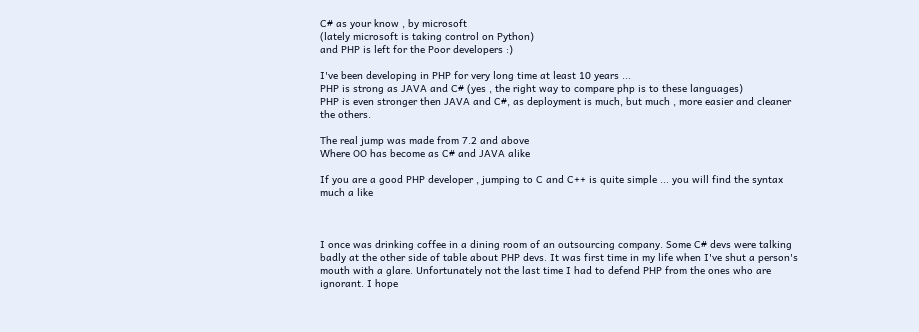C# as your know , by microsoft
(lately microsoft is taking control on Python)
and PHP is left for the Poor developers :)

I've been developing in PHP for very long time at least 10 years ...
PHP is strong as JAVA and C# (yes , the right way to compare php is to these languages)
PHP is even stronger then JAVA and C#, as deployment is much, but much , more easier and cleaner the others.

The real jump was made from 7.2 and above
Where OO has become as C# and JAVA alike

If you are a good PHP developer , jumping to C and C++ is quite simple ... you will find the syntax much a like



I once was drinking coffee in a dining room of an outsourcing company. Some C# devs were talking badly at the other side of table about PHP devs. It was first time in my life when I've shut a person's mouth with a glare. Unfortunately not the last time I had to defend PHP from the ones who are ignorant. I hope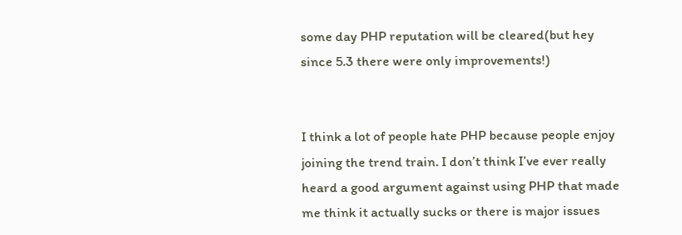some day PHP reputation will be cleared(but hey since 5.3 there were only improvements!)


I think a lot of people hate PHP because people enjoy joining the trend train. I don’t think I’ve ever really heard a good argument against using PHP that made me think it actually sucks or there is major issues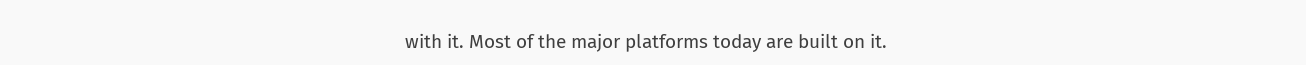with it. Most of the major platforms today are built on it.